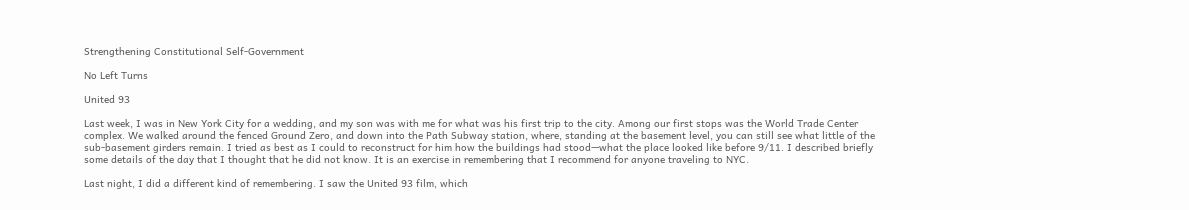Strengthening Constitutional Self-Government

No Left Turns

United 93

Last week, I was in New York City for a wedding, and my son was with me for what was his first trip to the city. Among our first stops was the World Trade Center complex. We walked around the fenced Ground Zero, and down into the Path Subway station, where, standing at the basement level, you can still see what little of the sub-basement girders remain. I tried as best as I could to reconstruct for him how the buildings had stood—what the place looked like before 9/11. I described briefly some details of the day that I thought that he did not know. It is an exercise in remembering that I recommend for anyone traveling to NYC.

Last night, I did a different kind of remembering. I saw the United 93 film, which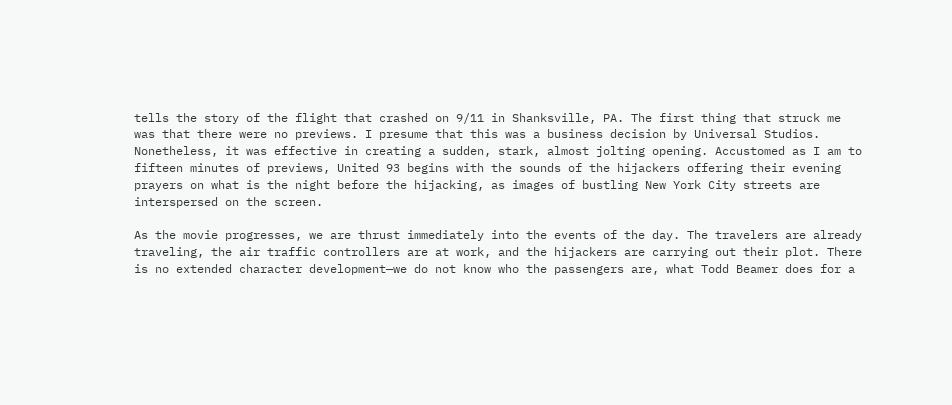tells the story of the flight that crashed on 9/11 in Shanksville, PA. The first thing that struck me was that there were no previews. I presume that this was a business decision by Universal Studios. Nonetheless, it was effective in creating a sudden, stark, almost jolting opening. Accustomed as I am to fifteen minutes of previews, United 93 begins with the sounds of the hijackers offering their evening prayers on what is the night before the hijacking, as images of bustling New York City streets are interspersed on the screen.

As the movie progresses, we are thrust immediately into the events of the day. The travelers are already traveling, the air traffic controllers are at work, and the hijackers are carrying out their plot. There is no extended character development—we do not know who the passengers are, what Todd Beamer does for a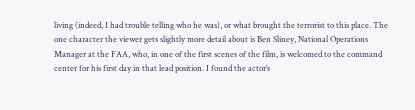living (indeed, I had trouble telling who he was), or what brought the terrorist to this place. The one character the viewer gets slightly more detail about is Ben Sliney, National Operations Manager at the FAA, who, in one of the first scenes of the film, is welcomed to the command center for his first day in that lead position. I found the actor’s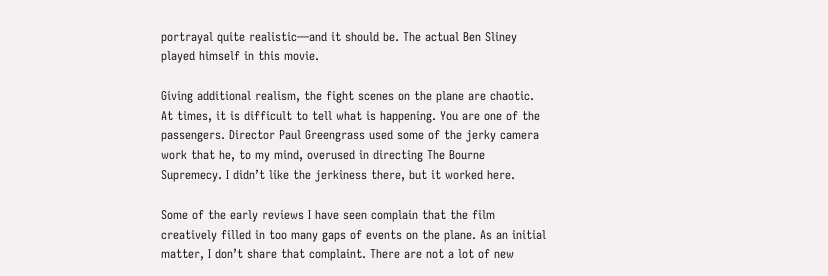portrayal quite realistic—and it should be. The actual Ben Sliney played himself in this movie.

Giving additional realism, the fight scenes on the plane are chaotic. At times, it is difficult to tell what is happening. You are one of the passengers. Director Paul Greengrass used some of the jerky camera work that he, to my mind, overused in directing The Bourne Supremecy. I didn’t like the jerkiness there, but it worked here.

Some of the early reviews I have seen complain that the film creatively filled in too many gaps of events on the plane. As an initial matter, I don’t share that complaint. There are not a lot of new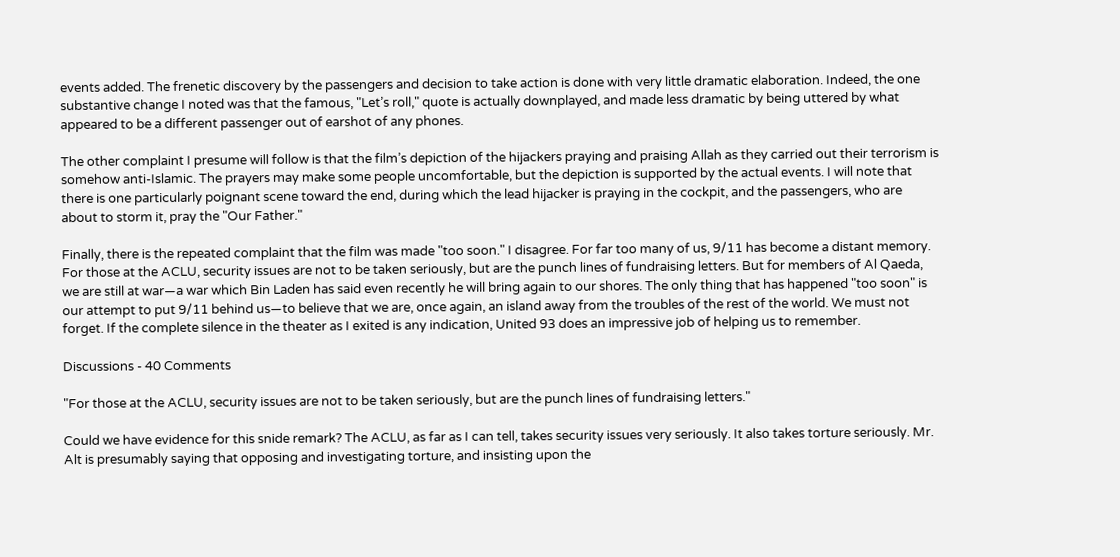events added. The frenetic discovery by the passengers and decision to take action is done with very little dramatic elaboration. Indeed, the one substantive change I noted was that the famous, "Let’s roll," quote is actually downplayed, and made less dramatic by being uttered by what appeared to be a different passenger out of earshot of any phones.

The other complaint I presume will follow is that the film’s depiction of the hijackers praying and praising Allah as they carried out their terrorism is somehow anti-Islamic. The prayers may make some people uncomfortable, but the depiction is supported by the actual events. I will note that there is one particularly poignant scene toward the end, during which the lead hijacker is praying in the cockpit, and the passengers, who are about to storm it, pray the "Our Father."

Finally, there is the repeated complaint that the film was made "too soon." I disagree. For far too many of us, 9/11 has become a distant memory. For those at the ACLU, security issues are not to be taken seriously, but are the punch lines of fundraising letters. But for members of Al Qaeda, we are still at war—a war which Bin Laden has said even recently he will bring again to our shores. The only thing that has happened "too soon" is our attempt to put 9/11 behind us—to believe that we are, once again, an island away from the troubles of the rest of the world. We must not forget. If the complete silence in the theater as I exited is any indication, United 93 does an impressive job of helping us to remember.

Discussions - 40 Comments

"For those at the ACLU, security issues are not to be taken seriously, but are the punch lines of fundraising letters."

Could we have evidence for this snide remark? The ACLU, as far as I can tell, takes security issues very seriously. It also takes torture seriously. Mr. Alt is presumably saying that opposing and investigating torture, and insisting upon the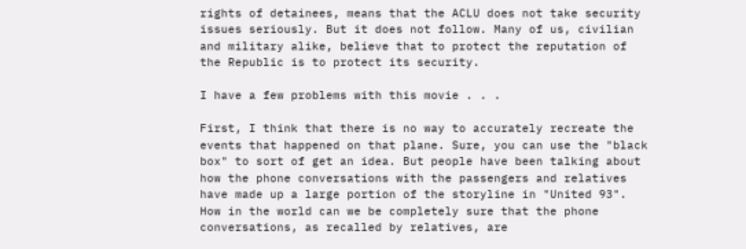rights of detainees, means that the ACLU does not take security issues seriously. But it does not follow. Many of us, civilian and military alike, believe that to protect the reputation of the Republic is to protect its security.

I have a few problems with this movie . . .

First, I think that there is no way to accurately recreate the events that happened on that plane. Sure, you can use the "black box" to sort of get an idea. But people have been talking about how the phone conversations with the passengers and relatives have made up a large portion of the storyline in "United 93". How in the world can we be completely sure that the phone conversations, as recalled by relatives, are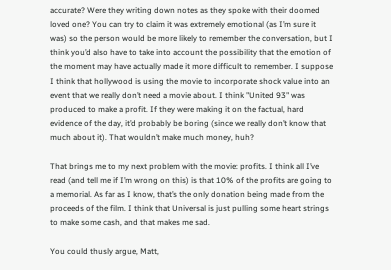accurate? Were they writing down notes as they spoke with their doomed loved one? You can try to claim it was extremely emotional (as I’m sure it was) so the person would be more likely to remember the conversation, but I think you’d also have to take into account the possibility that the emotion of the moment may have actually made it more difficult to remember. I suppose I think that hollywood is using the movie to incorporate shock value into an event that we really don’t need a movie about. I think "United 93" was produced to make a profit. If they were making it on the factual, hard evidence of the day, it’d probably be boring (since we really don’t know that much about it). That wouldn’t make much money, huh?

That brings me to my next problem with the movie: profits. I think all I’ve read (and tell me if I’m wrong on this) is that 10% of the profits are going to a memorial. As far as I know, that’s the only donation being made from the proceeds of the film. I think that Universal is just pulling some heart strings to make some cash, and that makes me sad.

You could thusly argue, Matt,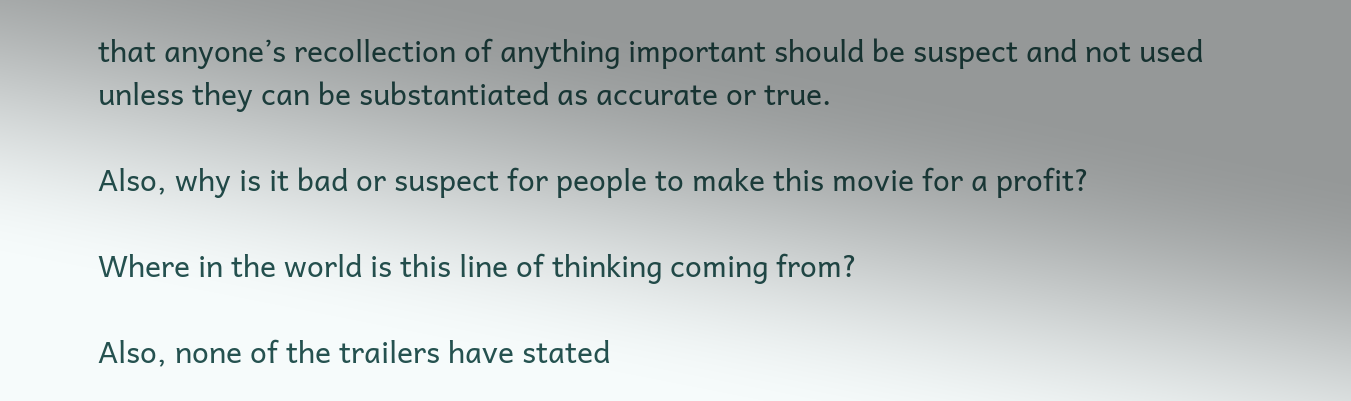that anyone’s recollection of anything important should be suspect and not used unless they can be substantiated as accurate or true.

Also, why is it bad or suspect for people to make this movie for a profit?

Where in the world is this line of thinking coming from?

Also, none of the trailers have stated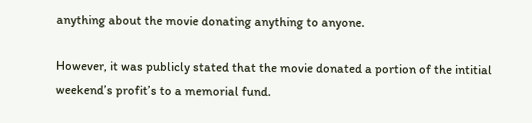anything about the movie donating anything to anyone.

However, it was publicly stated that the movie donated a portion of the intitial weekend’s profit’s to a memorial fund.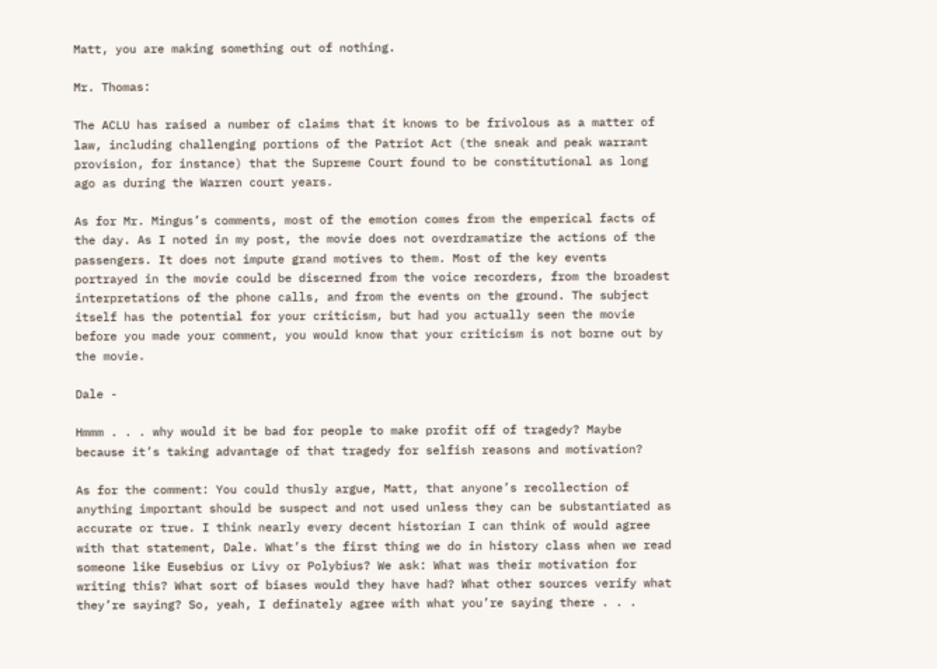Matt, you are making something out of nothing.

Mr. Thomas:

The ACLU has raised a number of claims that it knows to be frivolous as a matter of law, including challenging portions of the Patriot Act (the sneak and peak warrant provision, for instance) that the Supreme Court found to be constitutional as long ago as during the Warren court years.

As for Mr. Mingus’s comments, most of the emotion comes from the emperical facts of the day. As I noted in my post, the movie does not overdramatize the actions of the passengers. It does not impute grand motives to them. Most of the key events portrayed in the movie could be discerned from the voice recorders, from the broadest interpretations of the phone calls, and from the events on the ground. The subject itself has the potential for your criticism, but had you actually seen the movie before you made your comment, you would know that your criticism is not borne out by the movie.

Dale -

Hmmm . . . why would it be bad for people to make profit off of tragedy? Maybe because it’s taking advantage of that tragedy for selfish reasons and motivation?

As for the comment: You could thusly argue, Matt, that anyone’s recollection of anything important should be suspect and not used unless they can be substantiated as accurate or true. I think nearly every decent historian I can think of would agree with that statement, Dale. What’s the first thing we do in history class when we read someone like Eusebius or Livy or Polybius? We ask: What was their motivation for writing this? What sort of biases would they have had? What other sources verify what they’re saying? So, yeah, I definately agree with what you’re saying there . . .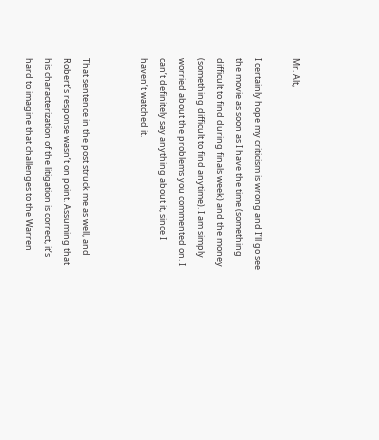Mr. Alt,

I certainly hope my criticism is wrong and I’ll go see the movie as soon as I have the time (something difficult to find during finals week) and the money (something difficult to find anytime). I am simply worried about the problems you commented on. I can’t definitely say anything about it, since I haven’t watched it.


That sentence in the post struck me as well, and Robert’s response wasn’t on point. Assuming that his characterization of the litigation is correct, it’s hard to imagine that challenges to the Warren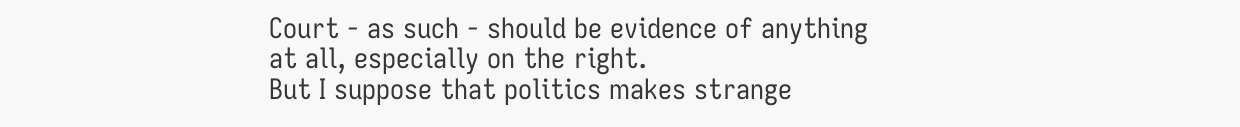Court - as such - should be evidence of anything at all, especially on the right.
But I suppose that politics makes strange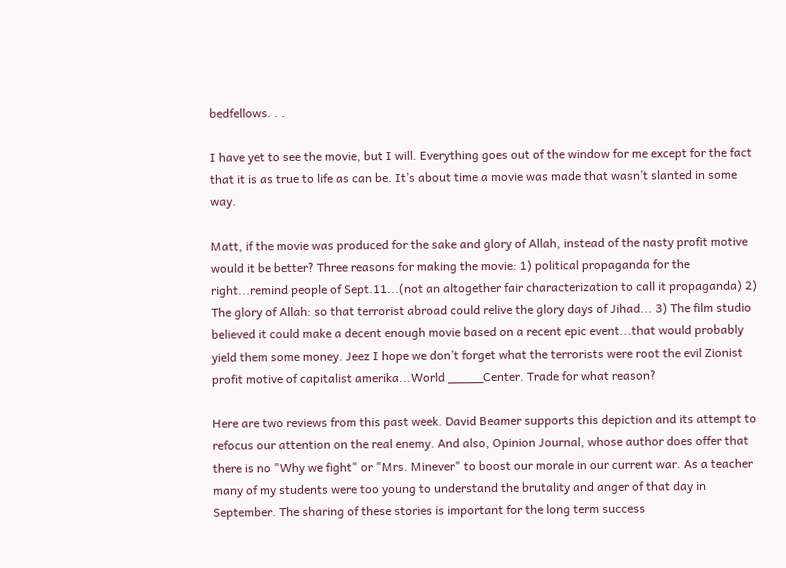bedfellows. . .

I have yet to see the movie, but I will. Everything goes out of the window for me except for the fact that it is as true to life as can be. It’s about time a movie was made that wasn’t slanted in some way.

Matt, if the movie was produced for the sake and glory of Allah, instead of the nasty profit motive would it be better? Three reasons for making the movie: 1) political propaganda for the right...remind people of Sept.11...(not an altogether fair characterization to call it propaganda) 2) The glory of Allah: so that terrorist abroad could relive the glory days of Jihad... 3) The film studio believed it could make a decent enough movie based on a recent epic event...that would probably yield them some money. Jeez I hope we don’t forget what the terrorists were root the evil Zionist profit motive of capitalist amerika...World _____Center. Trade for what reason?

Here are two reviews from this past week. David Beamer supports this depiction and its attempt to refocus our attention on the real enemy. And also, Opinion Journal, whose author does offer that there is no "Why we fight" or "Mrs. Minever" to boost our morale in our current war. As a teacher many of my students were too young to understand the brutality and anger of that day in September. The sharing of these stories is important for the long term success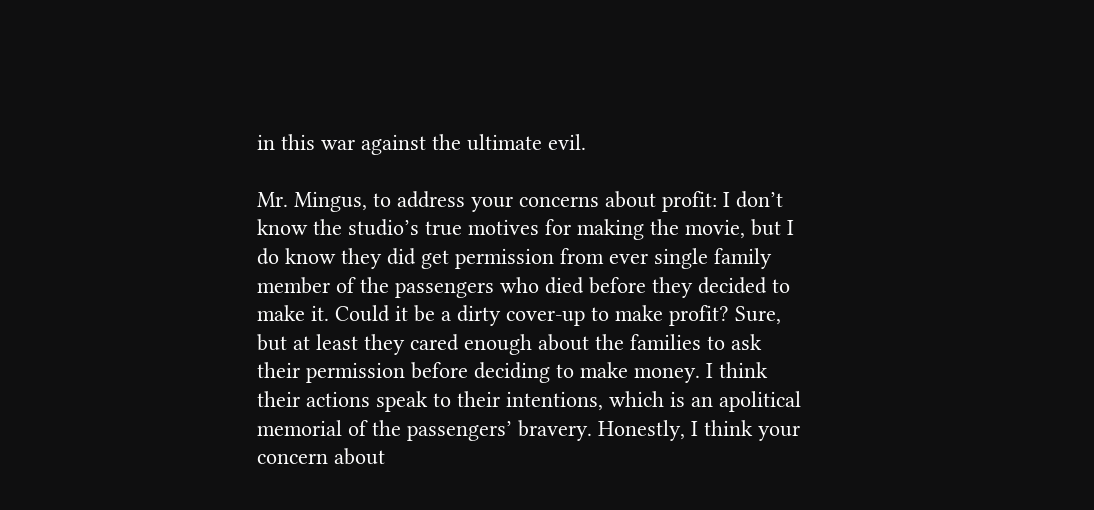in this war against the ultimate evil.

Mr. Mingus, to address your concerns about profit: I don’t know the studio’s true motives for making the movie, but I do know they did get permission from ever single family member of the passengers who died before they decided to make it. Could it be a dirty cover-up to make profit? Sure, but at least they cared enough about the families to ask their permission before deciding to make money. I think their actions speak to their intentions, which is an apolitical memorial of the passengers’ bravery. Honestly, I think your concern about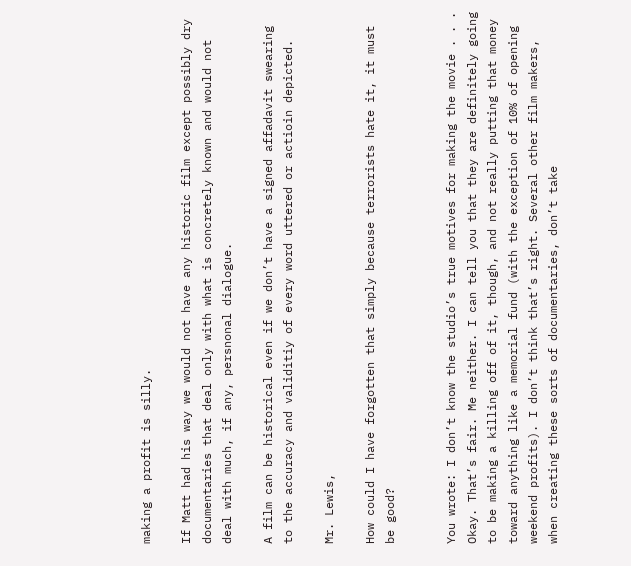making a profit is silly.

If Matt had his way we would not have any historic film except possibly dry documentaries that deal only with what is concretely known and would not deal with much, if any, persnonal dialogue.

A film can be historical even if we don’t have a signed affadavit swearing to the accuracy and validitiy of every word uttered or actioin depicted.

Mr. Lewis,

How could I have forgotten that simply because terrorists hate it, it must be good?


You wrote: I don’t know the studio’s true motives for making the movie . . . Okay. That’s fair. Me neither. I can tell you that they are definitely going to be making a killing off of it, though, and not really putting that money toward anything like a memorial fund (with the exception of 10% of opening weekend profits). I don’t think that’s right. Several other film makers, when creating these sorts of documentaries, don’t take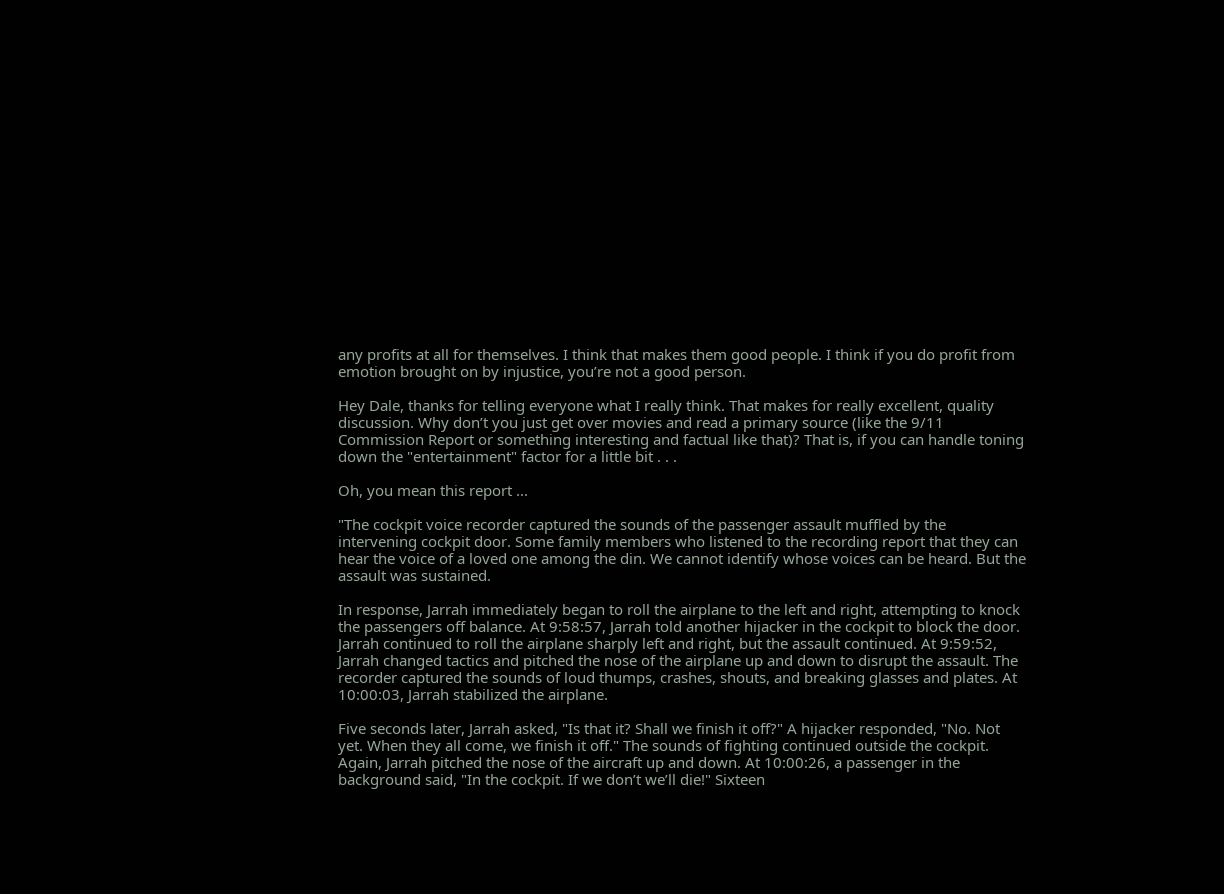any profits at all for themselves. I think that makes them good people. I think if you do profit from emotion brought on by injustice, you’re not a good person.

Hey Dale, thanks for telling everyone what I really think. That makes for really excellent, quality discussion. Why don’t you just get over movies and read a primary source (like the 9/11 Commission Report or something interesting and factual like that)? That is, if you can handle toning down the "entertainment" factor for a little bit . . .

Oh, you mean this report ...

"The cockpit voice recorder captured the sounds of the passenger assault muffled by the intervening cockpit door. Some family members who listened to the recording report that they can hear the voice of a loved one among the din. We cannot identify whose voices can be heard. But the assault was sustained.

In response, Jarrah immediately began to roll the airplane to the left and right, attempting to knock the passengers off balance. At 9:58:57, Jarrah told another hijacker in the cockpit to block the door. Jarrah continued to roll the airplane sharply left and right, but the assault continued. At 9:59:52, Jarrah changed tactics and pitched the nose of the airplane up and down to disrupt the assault. The recorder captured the sounds of loud thumps, crashes, shouts, and breaking glasses and plates. At 10:00:03, Jarrah stabilized the airplane.

Five seconds later, Jarrah asked, "Is that it? Shall we finish it off?" A hijacker responded, "No. Not yet. When they all come, we finish it off." The sounds of fighting continued outside the cockpit. Again, Jarrah pitched the nose of the aircraft up and down. At 10:00:26, a passenger in the background said, "In the cockpit. If we don’t we’ll die!" Sixteen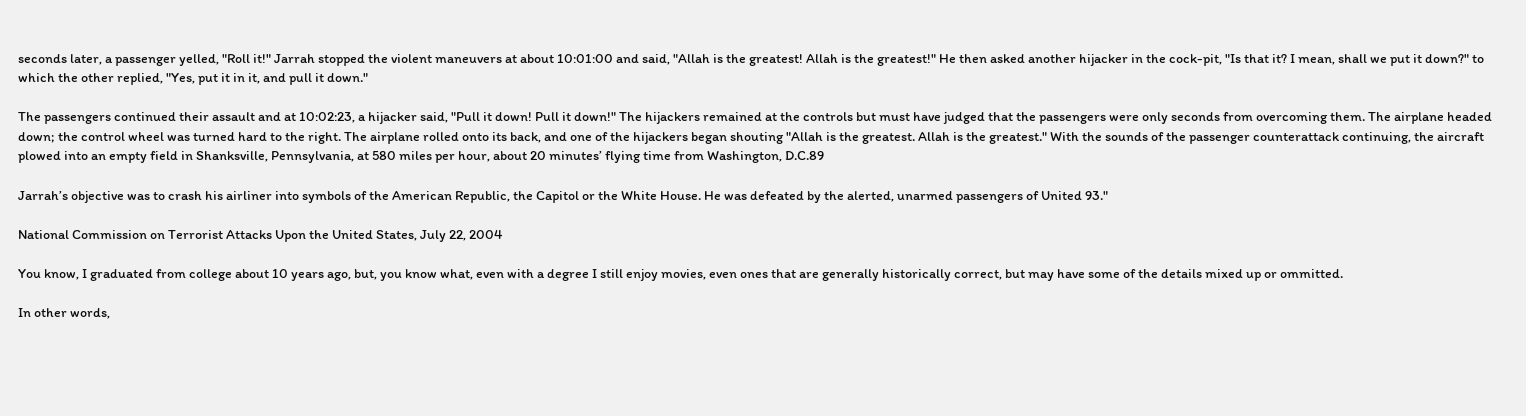seconds later, a passenger yelled, "Roll it!" Jarrah stopped the violent maneuvers at about 10:01:00 and said, "Allah is the greatest! Allah is the greatest!" He then asked another hijacker in the cock-pit, "Is that it? I mean, shall we put it down?" to which the other replied, "Yes, put it in it, and pull it down."

The passengers continued their assault and at 10:02:23, a hijacker said, "Pull it down! Pull it down!" The hijackers remained at the controls but must have judged that the passengers were only seconds from overcoming them. The airplane headed down; the control wheel was turned hard to the right. The airplane rolled onto its back, and one of the hijackers began shouting "Allah is the greatest. Allah is the greatest." With the sounds of the passenger counterattack continuing, the aircraft plowed into an empty field in Shanksville, Pennsylvania, at 580 miles per hour, about 20 minutes’ flying time from Washington, D.C.89

Jarrah’s objective was to crash his airliner into symbols of the American Republic, the Capitol or the White House. He was defeated by the alerted, unarmed passengers of United 93."

National Commission on Terrorist Attacks Upon the United States, July 22, 2004

You know, I graduated from college about 10 years ago, but, you know what, even with a degree I still enjoy movies, even ones that are generally historically correct, but may have some of the details mixed up or ommitted.

In other words,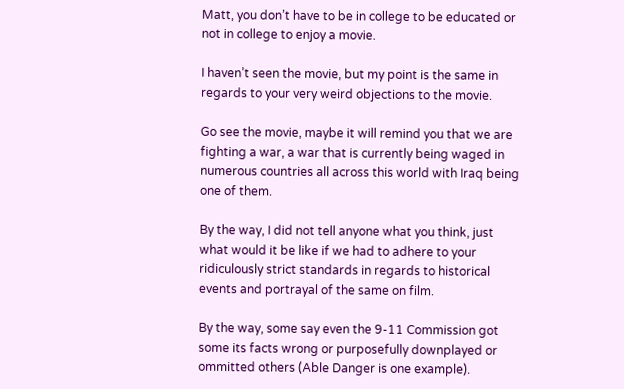Matt, you don’t have to be in college to be educated or not in college to enjoy a movie.

I haven’t seen the movie, but my point is the same in regards to your very weird objections to the movie.

Go see the movie, maybe it will remind you that we are fighting a war, a war that is currently being waged in numerous countries all across this world with Iraq being one of them.

By the way, I did not tell anyone what you think, just what would it be like if we had to adhere to your ridiculously strict standards in regards to historical events and portrayal of the same on film.

By the way, some say even the 9-11 Commission got some its facts wrong or purposefully downplayed or ommitted others (Able Danger is one example).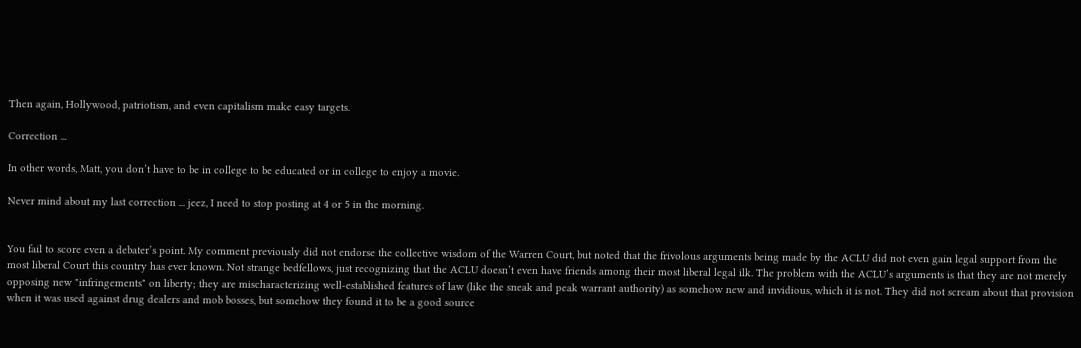Then again, Hollywood, patriotism, and even capitalism make easy targets.

Correction ...

In other words, Matt, you don’t have to be in college to be educated or in college to enjoy a movie.

Never mind about my last correction ... jeez, I need to stop posting at 4 or 5 in the morning.


You fail to score even a debater’s point. My comment previously did not endorse the collective wisdom of the Warren Court, but noted that the frivolous arguments being made by the ACLU did not even gain legal support from the most liberal Court this country has ever known. Not strange bedfellows, just recognizing that the ACLU doesn’t even have friends among their most liberal legal ilk. The problem with the ACLU’s arguments is that they are not merely opposing new "infringements" on liberty; they are mischaracterizing well-established features of law (like the sneak and peak warrant authority) as somehow new and invidious, which it is not. They did not scream about that provision when it was used against drug dealers and mob bosses, but somehow they found it to be a good source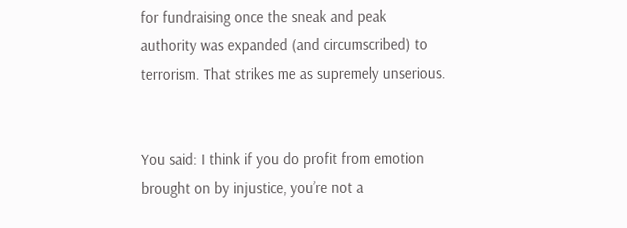for fundraising once the sneak and peak authority was expanded (and circumscribed) to terrorism. That strikes me as supremely unserious.


You said: I think if you do profit from emotion brought on by injustice, you’re not a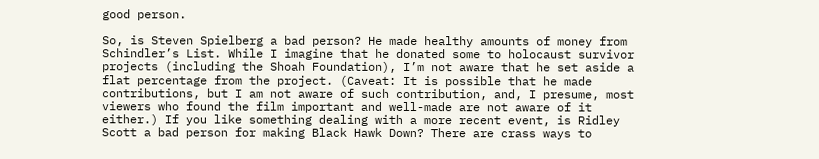good person.

So, is Steven Spielberg a bad person? He made healthy amounts of money from Schindler’s List. While I imagine that he donated some to holocaust survivor projects (including the Shoah Foundation), I’m not aware that he set aside a flat percentage from the project. (Caveat: It is possible that he made contributions, but I am not aware of such contribution, and, I presume, most viewers who found the film important and well-made are not aware of it either.) If you like something dealing with a more recent event, is Ridley Scott a bad person for making Black Hawk Down? There are crass ways to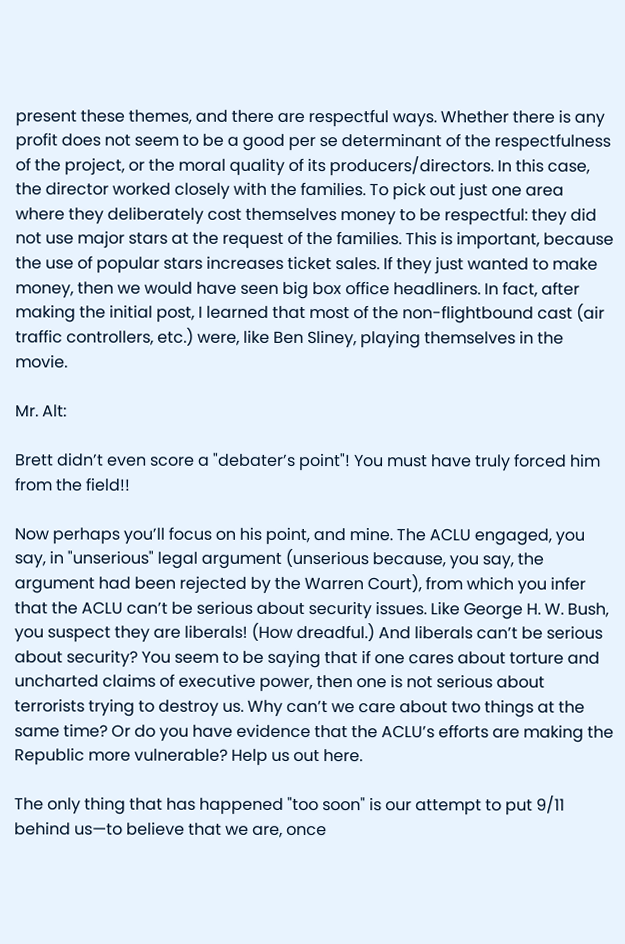present these themes, and there are respectful ways. Whether there is any profit does not seem to be a good per se determinant of the respectfulness of the project, or the moral quality of its producers/directors. In this case, the director worked closely with the families. To pick out just one area where they deliberately cost themselves money to be respectful: they did not use major stars at the request of the families. This is important, because the use of popular stars increases ticket sales. If they just wanted to make money, then we would have seen big box office headliners. In fact, after making the initial post, I learned that most of the non-flightbound cast (air traffic controllers, etc.) were, like Ben Sliney, playing themselves in the movie.

Mr. Alt:

Brett didn’t even score a "debater’s point"! You must have truly forced him from the field!!

Now perhaps you’ll focus on his point, and mine. The ACLU engaged, you say, in "unserious" legal argument (unserious because, you say, the argument had been rejected by the Warren Court), from which you infer that the ACLU can’t be serious about security issues. Like George H. W. Bush, you suspect they are liberals! (How dreadful.) And liberals can’t be serious about security? You seem to be saying that if one cares about torture and uncharted claims of executive power, then one is not serious about terrorists trying to destroy us. Why can’t we care about two things at the same time? Or do you have evidence that the ACLU’s efforts are making the Republic more vulnerable? Help us out here.

The only thing that has happened "too soon" is our attempt to put 9/11 behind us—to believe that we are, once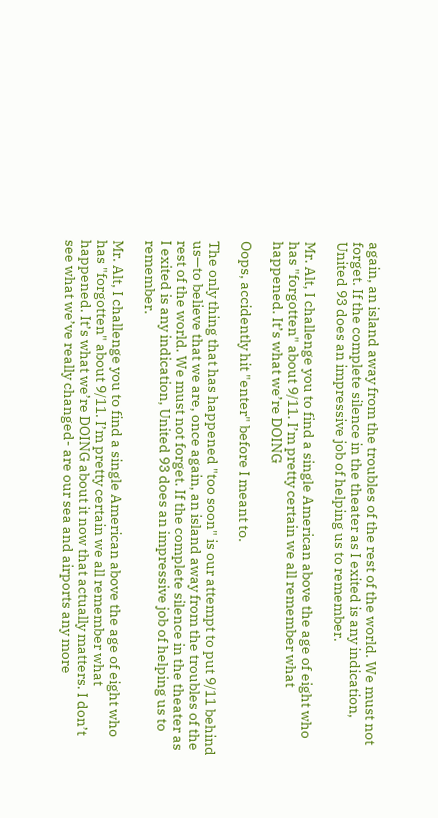again, an island away from the troubles of the rest of the world. We must not forget. If the complete silence in the theater as I exited is any indication, United 93 does an impressive job of helping us to remember.

Mr. Alt, I challenge you to find a single American above the age of eight who has "forgotten" about 9/11. I’m pretty certain we all remember what happened. It’s what we’re DOING

Oops, accidently hit "enter" before I meant to.

The only thing that has happened "too soon" is our attempt to put 9/11 behind us—to believe that we are, once again, an island away from the troubles of the rest of the world. We must not forget. If the complete silence in the theater as I exited is any indication, United 93 does an impressive job of helping us to remember.

Mr. Alt, I challenge you to find a single American above the age of eight who has "forgotten" about 9/11. I’m pretty certain we all remember what happened. It’s what we’re DOING about it now that actually matters. I don’t see what we’ve really changed- are our sea and airports any more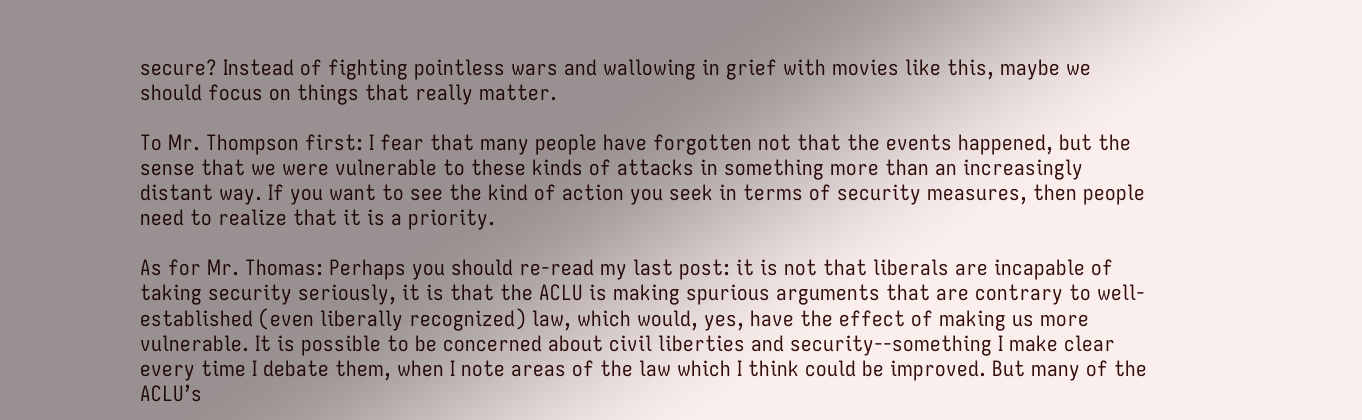secure? Instead of fighting pointless wars and wallowing in grief with movies like this, maybe we should focus on things that really matter.

To Mr. Thompson first: I fear that many people have forgotten not that the events happened, but the sense that we were vulnerable to these kinds of attacks in something more than an increasingly distant way. If you want to see the kind of action you seek in terms of security measures, then people need to realize that it is a priority.

As for Mr. Thomas: Perhaps you should re-read my last post: it is not that liberals are incapable of taking security seriously, it is that the ACLU is making spurious arguments that are contrary to well-established (even liberally recognized) law, which would, yes, have the effect of making us more vulnerable. It is possible to be concerned about civil liberties and security--something I make clear every time I debate them, when I note areas of the law which I think could be improved. But many of the ACLU’s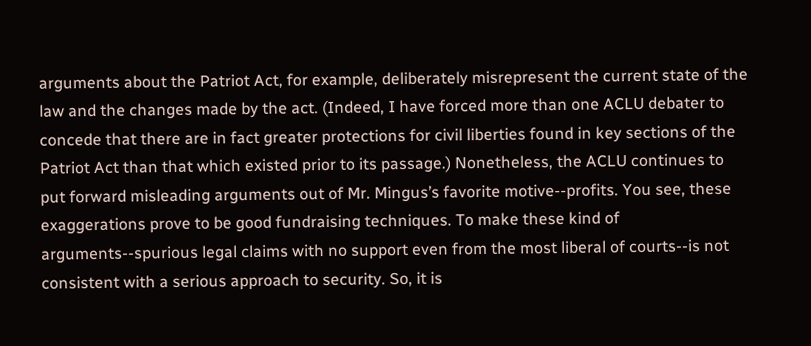arguments about the Patriot Act, for example, deliberately misrepresent the current state of the law and the changes made by the act. (Indeed, I have forced more than one ACLU debater to concede that there are in fact greater protections for civil liberties found in key sections of the Patriot Act than that which existed prior to its passage.) Nonetheless, the ACLU continues to put forward misleading arguments out of Mr. Mingus’s favorite motive--profits. You see, these exaggerations prove to be good fundraising techniques. To make these kind of arguments--spurious legal claims with no support even from the most liberal of courts--is not consistent with a serious approach to security. So, it is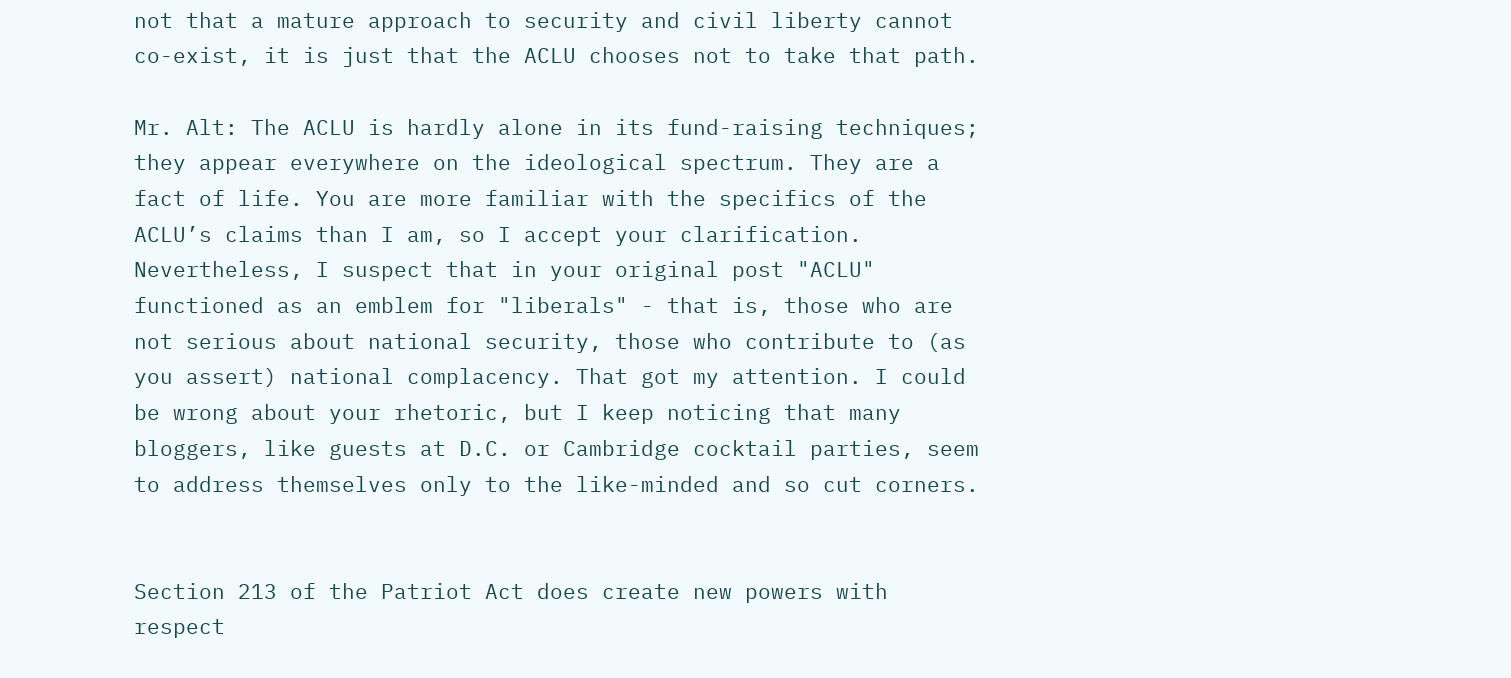not that a mature approach to security and civil liberty cannot co-exist, it is just that the ACLU chooses not to take that path.

Mr. Alt: The ACLU is hardly alone in its fund-raising techniques; they appear everywhere on the ideological spectrum. They are a fact of life. You are more familiar with the specifics of the ACLU’s claims than I am, so I accept your clarification. Nevertheless, I suspect that in your original post "ACLU" functioned as an emblem for "liberals" - that is, those who are not serious about national security, those who contribute to (as you assert) national complacency. That got my attention. I could be wrong about your rhetoric, but I keep noticing that many bloggers, like guests at D.C. or Cambridge cocktail parties, seem to address themselves only to the like-minded and so cut corners.


Section 213 of the Patriot Act does create new powers with respect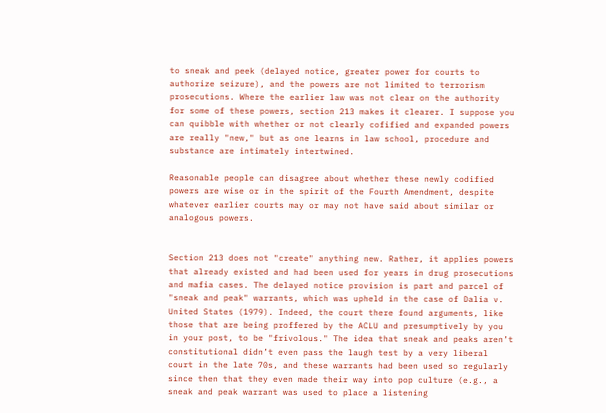to sneak and peek (delayed notice, greater power for courts to authorize seizure), and the powers are not limited to terrorism prosecutions. Where the earlier law was not clear on the authority for some of these powers, section 213 makes it clearer. I suppose you can quibble with whether or not clearly cofified and expanded powers are really "new," but as one learns in law school, procedure and substance are intimately intertwined.

Reasonable people can disagree about whether these newly codified powers are wise or in the spirit of the Fourth Amendment, despite whatever earlier courts may or may not have said about similar or analogous powers.


Section 213 does not "create" anything new. Rather, it applies powers that already existed and had been used for years in drug prosecutions and mafia cases. The delayed notice provision is part and parcel of "sneak and peak" warrants, which was upheld in the case of Dalia v. United States (1979). Indeed, the court there found arguments, like those that are being proffered by the ACLU and presumptively by you in your post, to be "frivolous." The idea that sneak and peaks aren’t constitutional didn’t even pass the laugh test by a very liberal court in the late 70s, and these warrants had been used so regularly since then that they even made their way into pop culture (e.g., a sneak and peak warrant was used to place a listening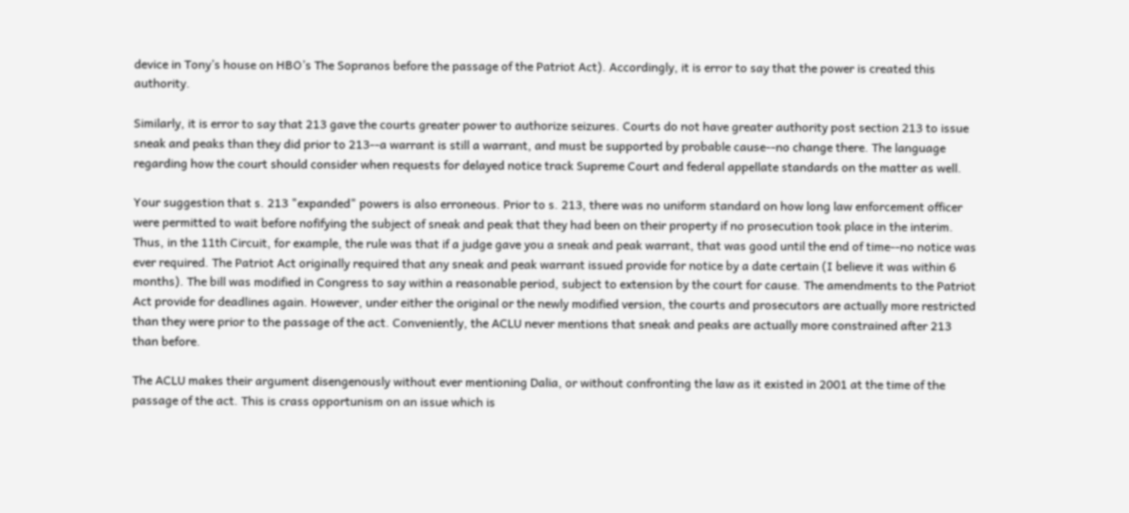device in Tony’s house on HBO’s The Sopranos before the passage of the Patriot Act). Accordingly, it is error to say that the power is created this authority.

Similarly, it is error to say that 213 gave the courts greater power to authorize seizures. Courts do not have greater authority post section 213 to issue sneak and peaks than they did prior to 213--a warrant is still a warrant, and must be supported by probable cause--no change there. The language regarding how the court should consider when requests for delayed notice track Supreme Court and federal appellate standards on the matter as well.

Your suggestion that s. 213 "expanded" powers is also erroneous. Prior to s. 213, there was no uniform standard on how long law enforcement officer were permitted to wait before nofifying the subject of sneak and peak that they had been on their property if no prosecution took place in the interim. Thus, in the 11th Circuit, for example, the rule was that if a judge gave you a sneak and peak warrant, that was good until the end of time--no notice was ever required. The Patriot Act originally required that any sneak and peak warrant issued provide for notice by a date certain (I believe it was within 6 months). The bill was modified in Congress to say within a reasonable period, subject to extension by the court for cause. The amendments to the Patriot Act provide for deadlines again. However, under either the original or the newly modified version, the courts and prosecutors are actually more restricted than they were prior to the passage of the act. Conveniently, the ACLU never mentions that sneak and peaks are actually more constrained after 213 than before.

The ACLU makes their argument disengenously without ever mentioning Dalia, or without confronting the law as it existed in 2001 at the time of the passage of the act. This is crass opportunism on an issue which is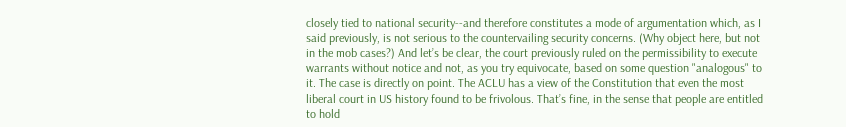closely tied to national security--and therefore constitutes a mode of argumentation which, as I said previously, is not serious to the countervailing security concerns. (Why object here, but not in the mob cases?) And let’s be clear, the court previously ruled on the permissibility to execute warrants without notice and not, as you try equivocate, based on some question "analogous" to it. The case is directly on point. The ACLU has a view of the Constitution that even the most liberal court in US history found to be frivolous. That’s fine, in the sense that people are entitled to hold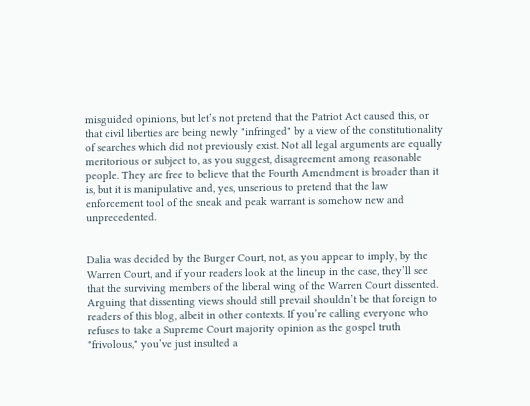misguided opinions, but let’s not pretend that the Patriot Act caused this, or that civil liberties are being newly "infringed" by a view of the constitutionality of searches which did not previously exist. Not all legal arguments are equally meritorious or subject to, as you suggest, disagreement among reasonable people. They are free to believe that the Fourth Amendment is broader than it is, but it is manipulative and, yes, unserious to pretend that the law enforcement tool of the sneak and peak warrant is somehow new and unprecedented.


Dalia was decided by the Burger Court, not, as you appear to imply, by the Warren Court, and if your readers look at the lineup in the case, they’ll see that the surviving members of the liberal wing of the Warren Court dissented. Arguing that dissenting views should still prevail shouldn’t be that foreign to readers of this blog, albeit in other contexts. If you’re calling everyone who refuses to take a Supreme Court majority opinion as the gospel truth "frivolous," you’ve just insulted a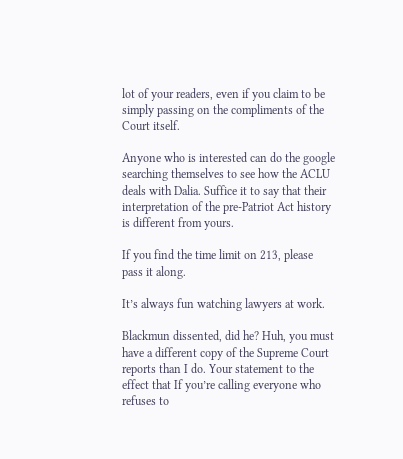lot of your readers, even if you claim to be simply passing on the compliments of the Court itself.

Anyone who is interested can do the google searching themselves to see how the ACLU deals with Dalia. Suffice it to say that their interpretation of the pre-Patriot Act history is different from yours.

If you find the time limit on 213, please pass it along.

It’s always fun watching lawyers at work.

Blackmun dissented, did he? Huh, you must have a different copy of the Supreme Court reports than I do. Your statement to the effect that If you’re calling everyone who refuses to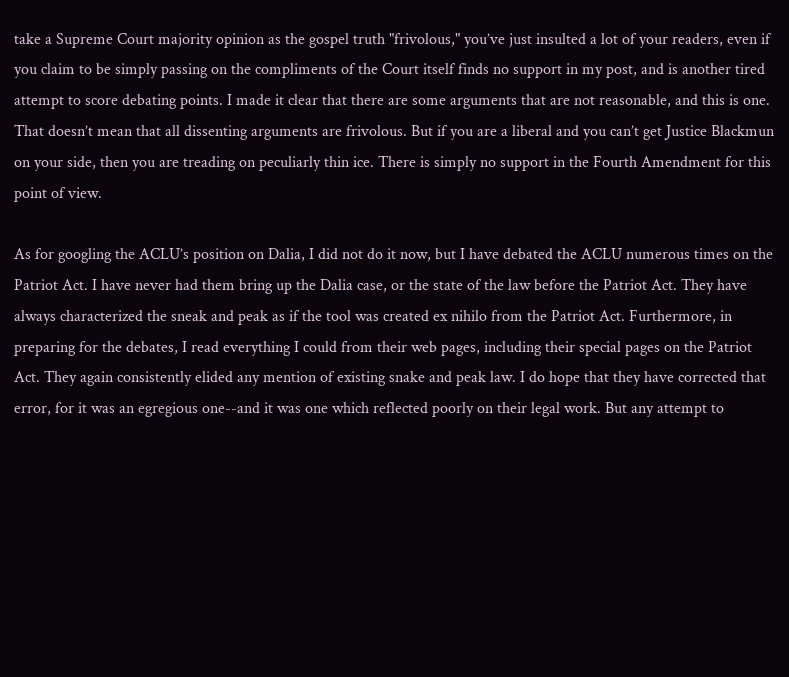take a Supreme Court majority opinion as the gospel truth "frivolous," you’ve just insulted a lot of your readers, even if you claim to be simply passing on the compliments of the Court itself finds no support in my post, and is another tired attempt to score debating points. I made it clear that there are some arguments that are not reasonable, and this is one. That doesn’t mean that all dissenting arguments are frivolous. But if you are a liberal and you can’t get Justice Blackmun on your side, then you are treading on peculiarly thin ice. There is simply no support in the Fourth Amendment for this point of view.

As for googling the ACLU’s position on Dalia, I did not do it now, but I have debated the ACLU numerous times on the Patriot Act. I have never had them bring up the Dalia case, or the state of the law before the Patriot Act. They have always characterized the sneak and peak as if the tool was created ex nihilo from the Patriot Act. Furthermore, in preparing for the debates, I read everything I could from their web pages, including their special pages on the Patriot Act. They again consistently elided any mention of existing snake and peak law. I do hope that they have corrected that error, for it was an egregious one--and it was one which reflected poorly on their legal work. But any attempt to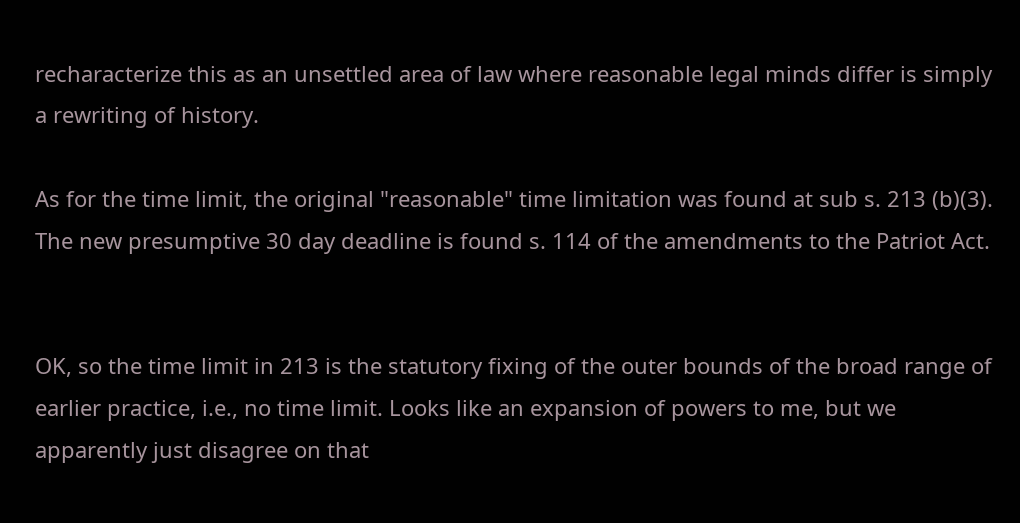recharacterize this as an unsettled area of law where reasonable legal minds differ is simply a rewriting of history.

As for the time limit, the original "reasonable" time limitation was found at sub s. 213 (b)(3). The new presumptive 30 day deadline is found s. 114 of the amendments to the Patriot Act.


OK, so the time limit in 213 is the statutory fixing of the outer bounds of the broad range of earlier practice, i.e., no time limit. Looks like an expansion of powers to me, but we apparently just disagree on that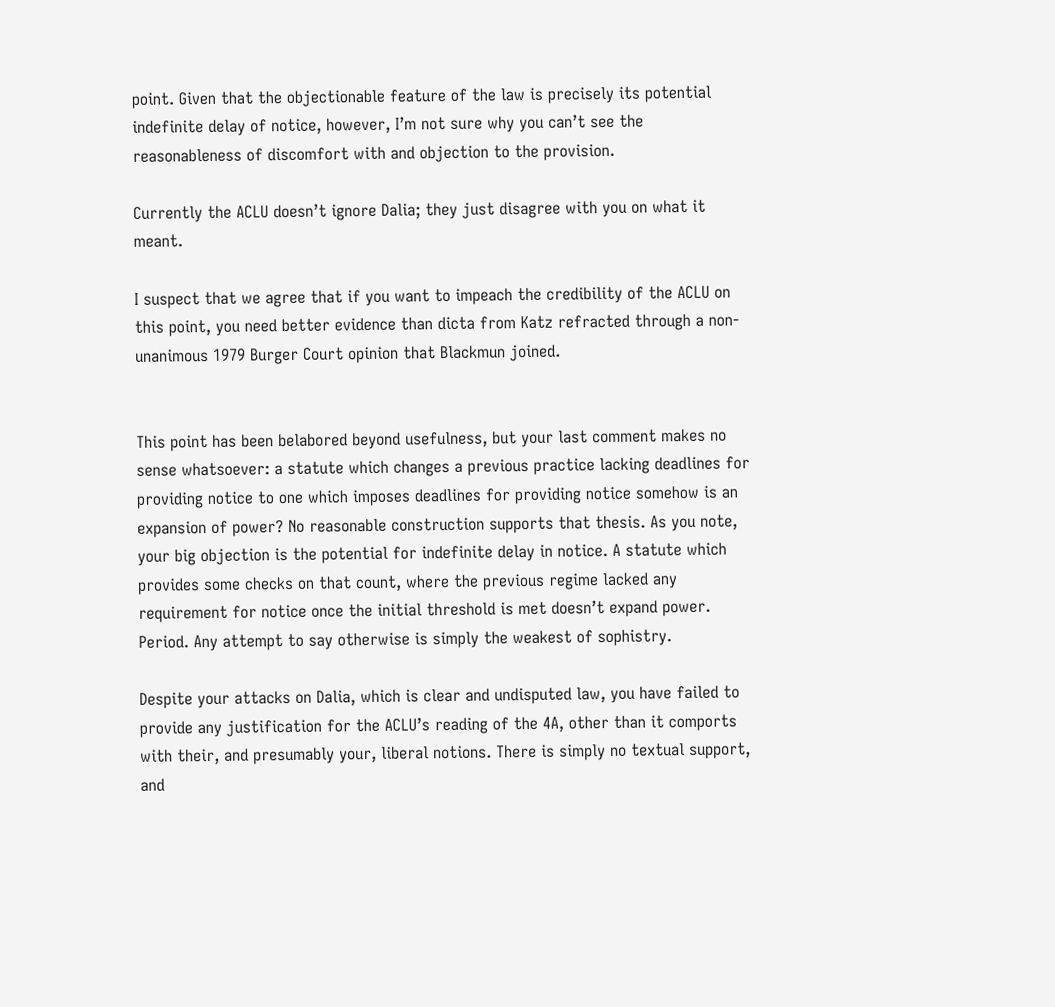point. Given that the objectionable feature of the law is precisely its potential indefinite delay of notice, however, I’m not sure why you can’t see the reasonableness of discomfort with and objection to the provision.

Currently the ACLU doesn’t ignore Dalia; they just disagree with you on what it meant.

I suspect that we agree that if you want to impeach the credibility of the ACLU on this point, you need better evidence than dicta from Katz refracted through a non-unanimous 1979 Burger Court opinion that Blackmun joined.


This point has been belabored beyond usefulness, but your last comment makes no sense whatsoever: a statute which changes a previous practice lacking deadlines for providing notice to one which imposes deadlines for providing notice somehow is an expansion of power? No reasonable construction supports that thesis. As you note, your big objection is the potential for indefinite delay in notice. A statute which provides some checks on that count, where the previous regime lacked any requirement for notice once the initial threshold is met doesn’t expand power. Period. Any attempt to say otherwise is simply the weakest of sophistry.

Despite your attacks on Dalia, which is clear and undisputed law, you have failed to provide any justification for the ACLU’s reading of the 4A, other than it comports with their, and presumably your, liberal notions. There is simply no textual support, and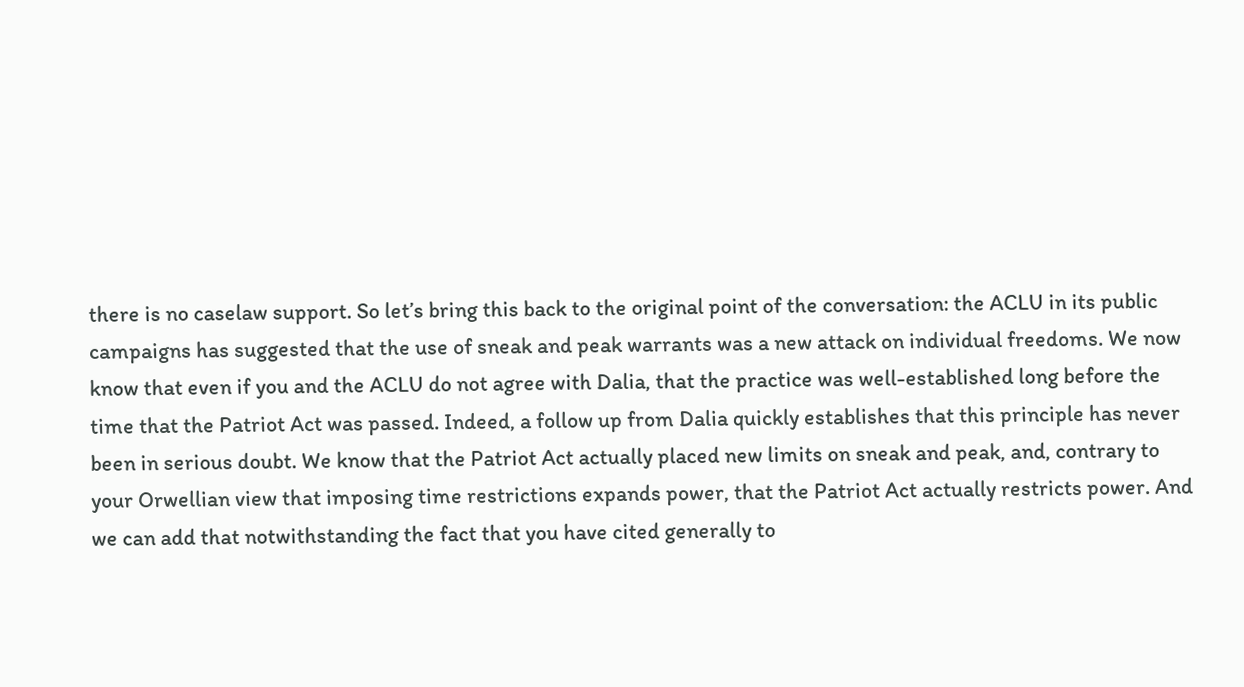there is no caselaw support. So let’s bring this back to the original point of the conversation: the ACLU in its public campaigns has suggested that the use of sneak and peak warrants was a new attack on individual freedoms. We now know that even if you and the ACLU do not agree with Dalia, that the practice was well-established long before the time that the Patriot Act was passed. Indeed, a follow up from Dalia quickly establishes that this principle has never been in serious doubt. We know that the Patriot Act actually placed new limits on sneak and peak, and, contrary to your Orwellian view that imposing time restrictions expands power, that the Patriot Act actually restricts power. And we can add that notwithstanding the fact that you have cited generally to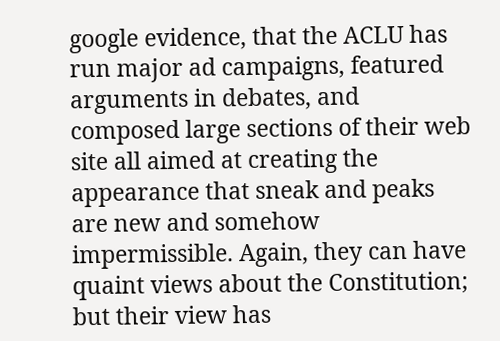google evidence, that the ACLU has run major ad campaigns, featured arguments in debates, and composed large sections of their web site all aimed at creating the appearance that sneak and peaks are new and somehow impermissible. Again, they can have quaint views about the Constitution; but their view has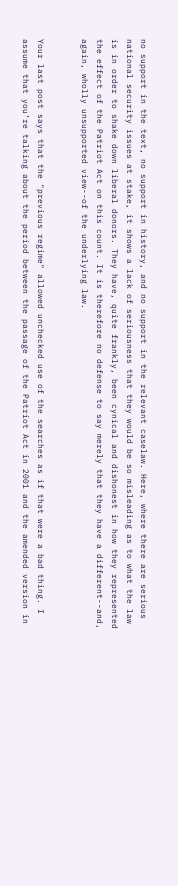no support in the text, no support in history, and no support in the relevant caselaw. Here, where there are serious national security issues at stake, it shows a lack of seriousness that they would be so misleading as to what the law is in order to shake down liberal donors. They have, quite frankly, been cynical and dishonest in how they represented the effect of the Patriot Act on this count. It is therefore no defense to say merely that they have a different--and, again, wholly unsupported view--of the underlying law.


Your last post says that the "previous regime" allowed unchecked use of the searches as if that were a bad thing. I assume that you’re talking about the period between the passage of the Patriot Act in 2001 and the amended version in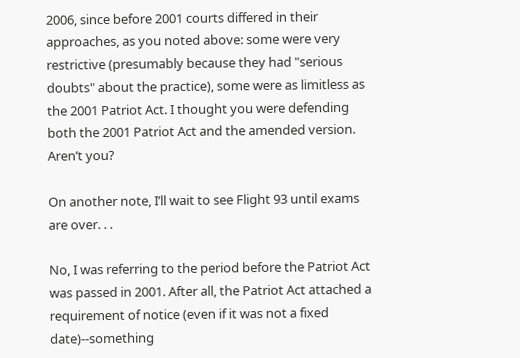2006, since before 2001 courts differed in their approaches, as you noted above: some were very restrictive (presumably because they had "serious doubts" about the practice), some were as limitless as the 2001 Patriot Act. I thought you were defending both the 2001 Patriot Act and the amended version. Aren’t you?

On another note, I’ll wait to see Flight 93 until exams are over. . .

No, I was referring to the period before the Patriot Act was passed in 2001. After all, the Patriot Act attached a requirement of notice (even if it was not a fixed date)--something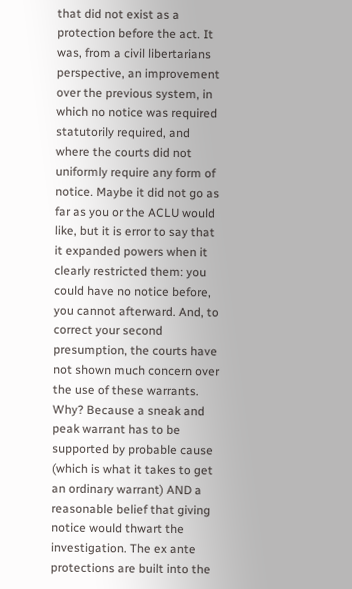that did not exist as a protection before the act. It was, from a civil libertarians perspective, an improvement over the previous system, in which no notice was required statutorily required, and where the courts did not uniformly require any form of notice. Maybe it did not go as far as you or the ACLU would like, but it is error to say that it expanded powers when it clearly restricted them: you could have no notice before, you cannot afterward. And, to correct your second presumption, the courts have not shown much concern over the use of these warrants. Why? Because a sneak and peak warrant has to be supported by probable cause (which is what it takes to get an ordinary warrant) AND a reasonable belief that giving notice would thwart the investigation. The ex ante protections are built into the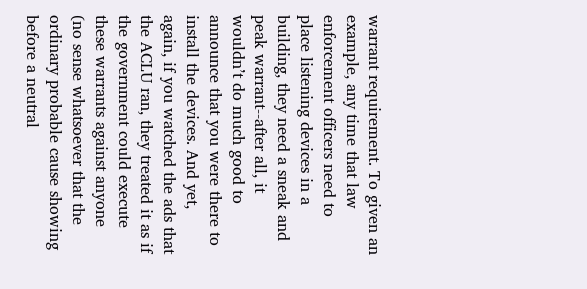warrant requirement. To given an example, any time that law enforcement officers need to place listening devices in a building, they need a sneak and peak warrant--after all, it wouldn’t do much good to announce that you were there to install the devices. And yet, again, if you watched the ads that the ACLU ran, they treated it as if the government could execute these warrants against anyone (no sense whatsoever that the ordinary probable cause showing before a neutral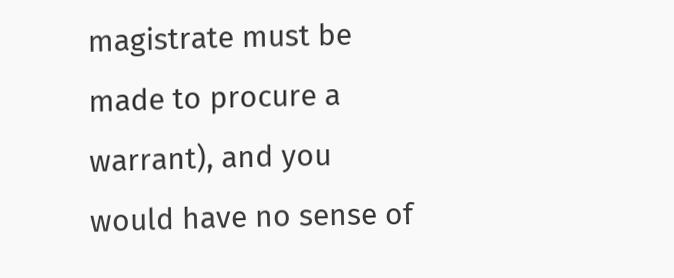magistrate must be made to procure a warrant), and you would have no sense of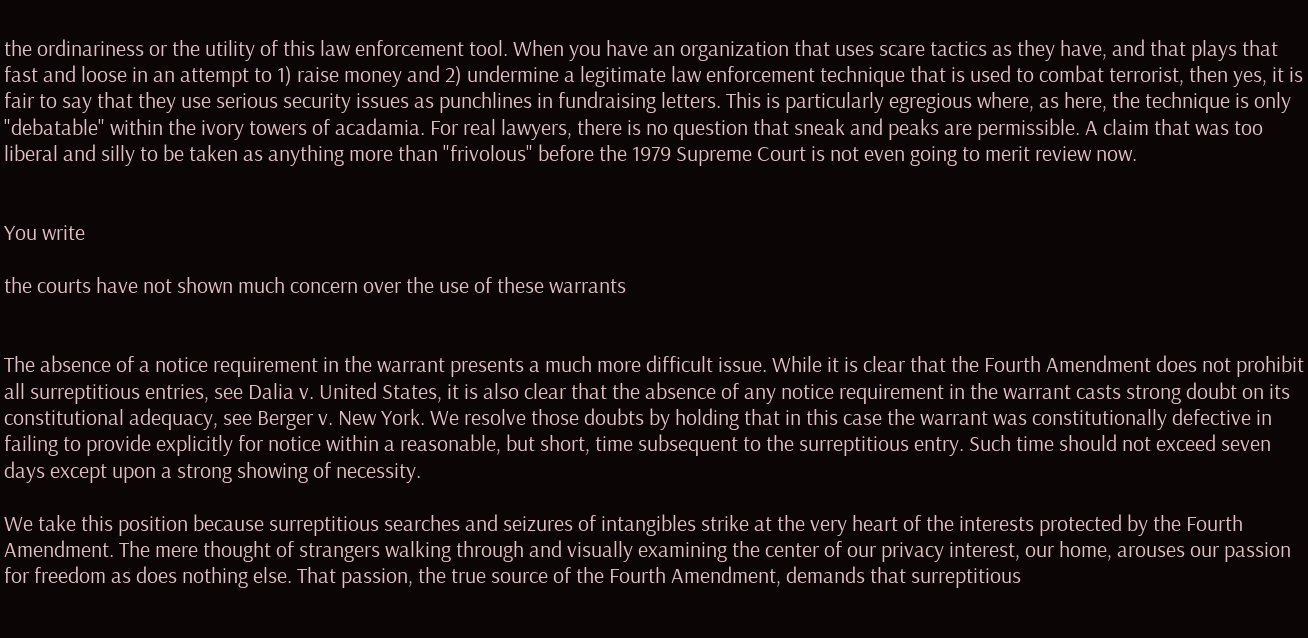the ordinariness or the utility of this law enforcement tool. When you have an organization that uses scare tactics as they have, and that plays that fast and loose in an attempt to 1) raise money and 2) undermine a legitimate law enforcement technique that is used to combat terrorist, then yes, it is fair to say that they use serious security issues as punchlines in fundraising letters. This is particularly egregious where, as here, the technique is only "debatable" within the ivory towers of acadamia. For real lawyers, there is no question that sneak and peaks are permissible. A claim that was too liberal and silly to be taken as anything more than "frivolous" before the 1979 Supreme Court is not even going to merit review now.


You write

the courts have not shown much concern over the use of these warrants


The absence of a notice requirement in the warrant presents a much more difficult issue. While it is clear that the Fourth Amendment does not prohibit all surreptitious entries, see Dalia v. United States, it is also clear that the absence of any notice requirement in the warrant casts strong doubt on its constitutional adequacy, see Berger v. New York. We resolve those doubts by holding that in this case the warrant was constitutionally defective in failing to provide explicitly for notice within a reasonable, but short, time subsequent to the surreptitious entry. Such time should not exceed seven days except upon a strong showing of necessity.

We take this position because surreptitious searches and seizures of intangibles strike at the very heart of the interests protected by the Fourth Amendment. The mere thought of strangers walking through and visually examining the center of our privacy interest, our home, arouses our passion for freedom as does nothing else. That passion, the true source of the Fourth Amendment, demands that surreptitious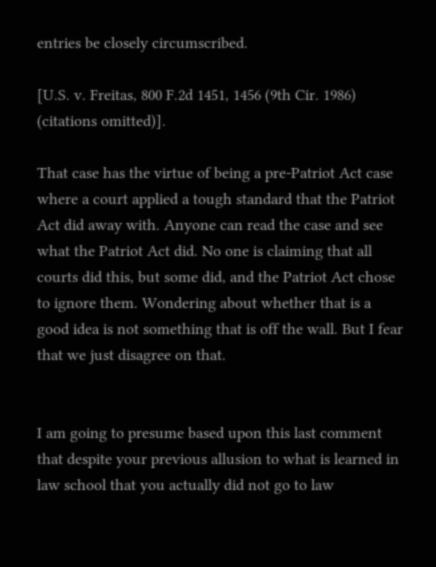entries be closely circumscribed.

[U.S. v. Freitas, 800 F.2d 1451, 1456 (9th Cir. 1986) (citations omitted)].

That case has the virtue of being a pre-Patriot Act case where a court applied a tough standard that the Patriot Act did away with. Anyone can read the case and see what the Patriot Act did. No one is claiming that all courts did this, but some did, and the Patriot Act chose to ignore them. Wondering about whether that is a good idea is not something that is off the wall. But I fear that we just disagree on that.


I am going to presume based upon this last comment that despite your previous allusion to what is learned in law school that you actually did not go to law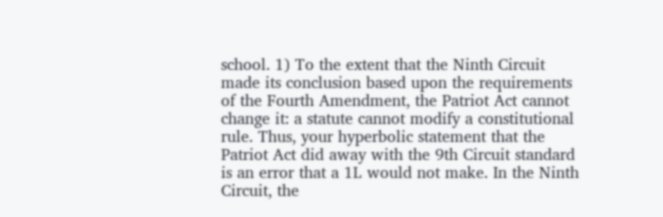school. 1) To the extent that the Ninth Circuit made its conclusion based upon the requirements of the Fourth Amendment, the Patriot Act cannot change it: a statute cannot modify a constitutional rule. Thus, your hyperbolic statement that the Patriot Act did away with the 9th Circuit standard is an error that a 1L would not make. In the Ninth Circuit, the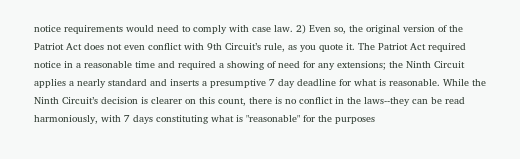notice requirements would need to comply with case law. 2) Even so, the original version of the Patriot Act does not even conflict with 9th Circuit’s rule, as you quote it. The Patriot Act required notice in a reasonable time and required a showing of need for any extensions; the Ninth Circuit applies a nearly standard and inserts a presumptive 7 day deadline for what is reasonable. While the Ninth Circuit’s decision is clearer on this count, there is no conflict in the laws--they can be read harmoniously, with 7 days constituting what is "reasonable" for the purposes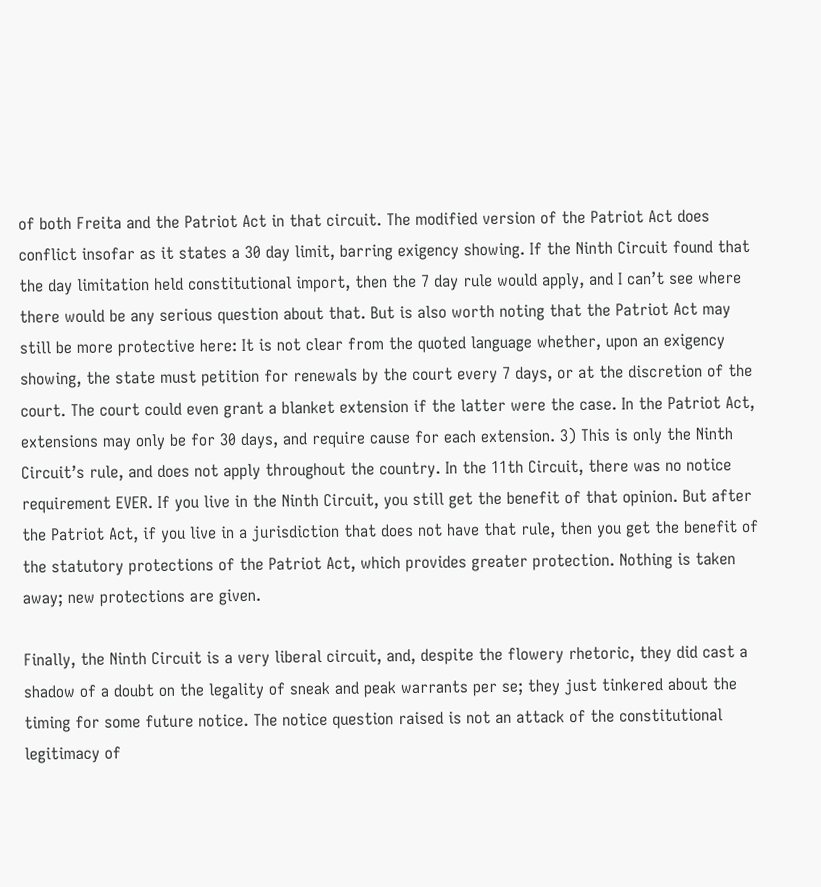of both Freita and the Patriot Act in that circuit. The modified version of the Patriot Act does conflict insofar as it states a 30 day limit, barring exigency showing. If the Ninth Circuit found that the day limitation held constitutional import, then the 7 day rule would apply, and I can’t see where there would be any serious question about that. But is also worth noting that the Patriot Act may still be more protective here: It is not clear from the quoted language whether, upon an exigency showing, the state must petition for renewals by the court every 7 days, or at the discretion of the court. The court could even grant a blanket extension if the latter were the case. In the Patriot Act, extensions may only be for 30 days, and require cause for each extension. 3) This is only the Ninth Circuit’s rule, and does not apply throughout the country. In the 11th Circuit, there was no notice requirement EVER. If you live in the Ninth Circuit, you still get the benefit of that opinion. But after the Patriot Act, if you live in a jurisdiction that does not have that rule, then you get the benefit of the statutory protections of the Patriot Act, which provides greater protection. Nothing is taken away; new protections are given.

Finally, the Ninth Circuit is a very liberal circuit, and, despite the flowery rhetoric, they did cast a shadow of a doubt on the legality of sneak and peak warrants per se; they just tinkered about the timing for some future notice. The notice question raised is not an attack of the constitutional legitimacy of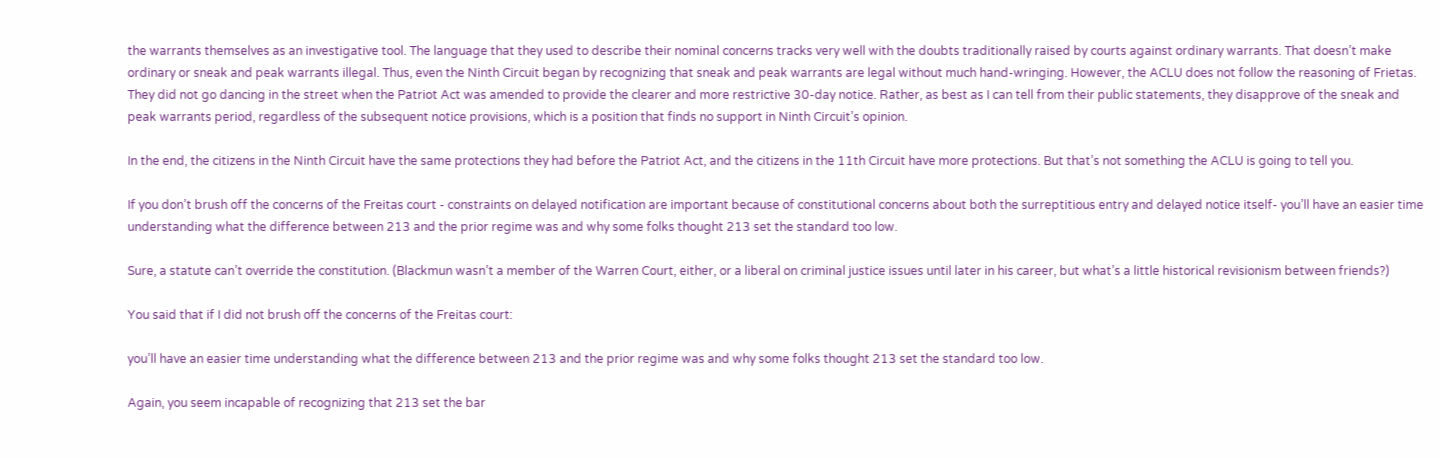the warrants themselves as an investigative tool. The language that they used to describe their nominal concerns tracks very well with the doubts traditionally raised by courts against ordinary warrants. That doesn’t make ordinary or sneak and peak warrants illegal. Thus, even the Ninth Circuit began by recognizing that sneak and peak warrants are legal without much hand-wringing. However, the ACLU does not follow the reasoning of Frietas. They did not go dancing in the street when the Patriot Act was amended to provide the clearer and more restrictive 30-day notice. Rather, as best as I can tell from their public statements, they disapprove of the sneak and peak warrants period, regardless of the subsequent notice provisions, which is a position that finds no support in Ninth Circuit’s opinion.

In the end, the citizens in the Ninth Circuit have the same protections they had before the Patriot Act, and the citizens in the 11th Circuit have more protections. But that’s not something the ACLU is going to tell you.

If you don’t brush off the concerns of the Freitas court - constraints on delayed notification are important because of constitutional concerns about both the surreptitious entry and delayed notice itself- you’ll have an easier time understanding what the difference between 213 and the prior regime was and why some folks thought 213 set the standard too low.

Sure, a statute can’t override the constitution. (Blackmun wasn’t a member of the Warren Court, either, or a liberal on criminal justice issues until later in his career, but what’s a little historical revisionism between friends?)

You said that if I did not brush off the concerns of the Freitas court:

you’ll have an easier time understanding what the difference between 213 and the prior regime was and why some folks thought 213 set the standard too low.

Again, you seem incapable of recognizing that 213 set the bar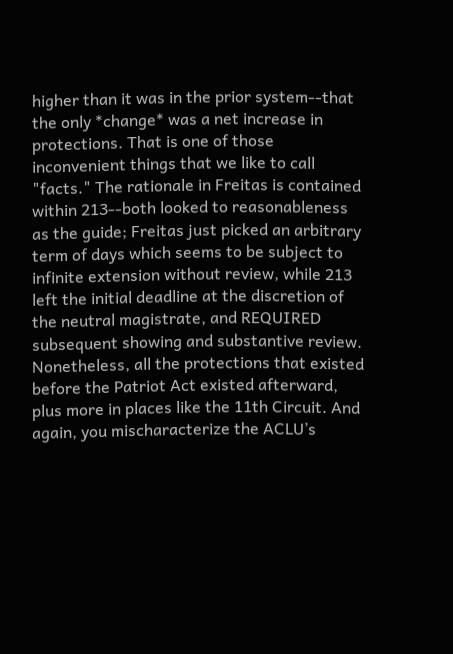higher than it was in the prior system--that the only *change* was a net increase in protections. That is one of those inconvenient things that we like to call "facts." The rationale in Freitas is contained within 213--both looked to reasonableness as the guide; Freitas just picked an arbitrary term of days which seems to be subject to infinite extension without review, while 213 left the initial deadline at the discretion of the neutral magistrate, and REQUIRED subsequent showing and substantive review. Nonetheless, all the protections that existed before the Patriot Act existed afterward, plus more in places like the 11th Circuit. And again, you mischaracterize the ACLU’s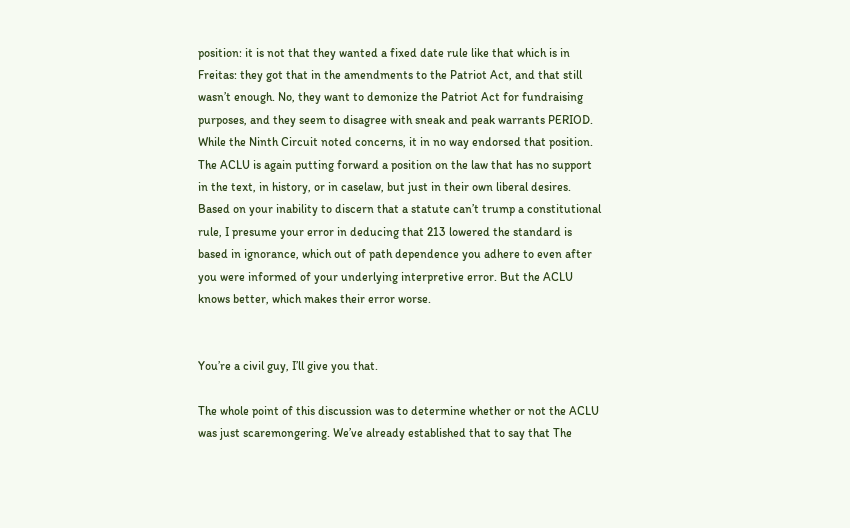position: it is not that they wanted a fixed date rule like that which is in Freitas: they got that in the amendments to the Patriot Act, and that still wasn’t enough. No, they want to demonize the Patriot Act for fundraising purposes, and they seem to disagree with sneak and peak warrants PERIOD. While the Ninth Circuit noted concerns, it in no way endorsed that position. The ACLU is again putting forward a position on the law that has no support in the text, in history, or in caselaw, but just in their own liberal desires. Based on your inability to discern that a statute can’t trump a constitutional rule, I presume your error in deducing that 213 lowered the standard is based in ignorance, which out of path dependence you adhere to even after you were informed of your underlying interpretive error. But the ACLU knows better, which makes their error worse.


You’re a civil guy, I’ll give you that.

The whole point of this discussion was to determine whether or not the ACLU was just scaremongering. We’ve already established that to say that The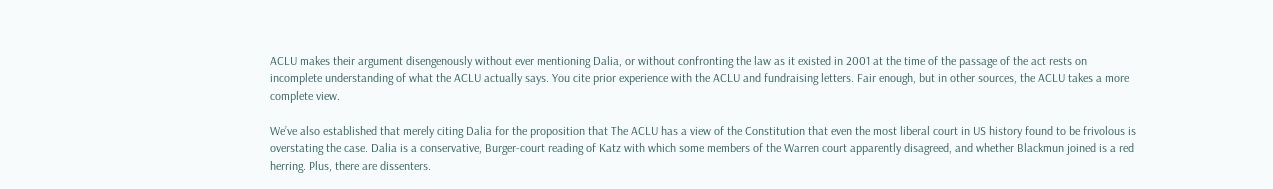ACLU makes their argument disengenously without ever mentioning Dalia, or without confronting the law as it existed in 2001 at the time of the passage of the act rests on incomplete understanding of what the ACLU actually says. You cite prior experience with the ACLU and fundraising letters. Fair enough, but in other sources, the ACLU takes a more complete view.

We’ve also established that merely citing Dalia for the proposition that The ACLU has a view of the Constitution that even the most liberal court in US history found to be frivolous is overstating the case. Dalia is a conservative, Burger-court reading of Katz with which some members of the Warren court apparently disagreed, and whether Blackmun joined is a red herring. Plus, there are dissenters.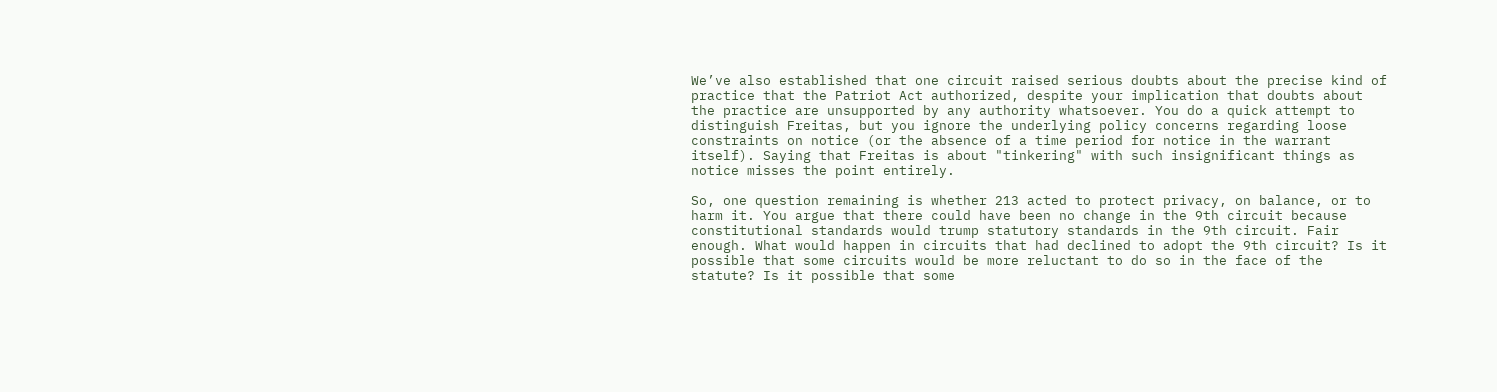We’ve also established that one circuit raised serious doubts about the precise kind of practice that the Patriot Act authorized, despite your implication that doubts about the practice are unsupported by any authority whatsoever. You do a quick attempt to distinguish Freitas, but you ignore the underlying policy concerns regarding loose constraints on notice (or the absence of a time period for notice in the warrant itself). Saying that Freitas is about "tinkering" with such insignificant things as notice misses the point entirely.

So, one question remaining is whether 213 acted to protect privacy, on balance, or to harm it. You argue that there could have been no change in the 9th circuit because constitutional standards would trump statutory standards in the 9th circuit. Fair enough. What would happen in circuits that had declined to adopt the 9th circuit? Is it possible that some circuits would be more reluctant to do so in the face of the statute? Is it possible that some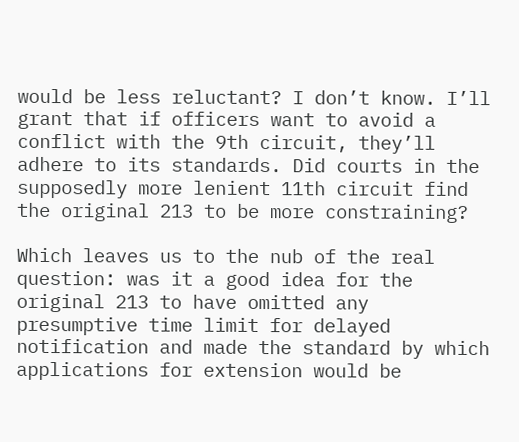would be less reluctant? I don’t know. I’ll grant that if officers want to avoid a conflict with the 9th circuit, they’ll adhere to its standards. Did courts in the supposedly more lenient 11th circuit find the original 213 to be more constraining?

Which leaves us to the nub of the real question: was it a good idea for the original 213 to have omitted any presumptive time limit for delayed notification and made the standard by which applications for extension would be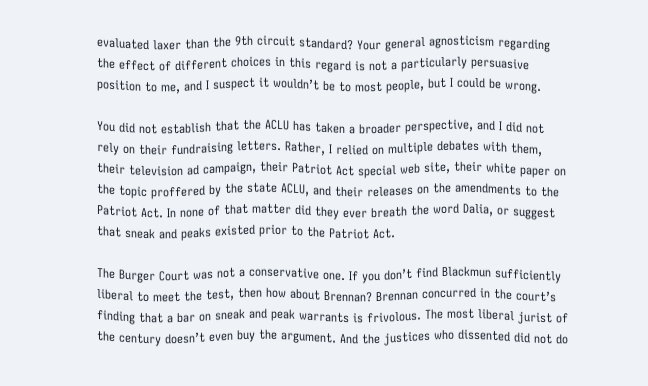evaluated laxer than the 9th circuit standard? Your general agnosticism regarding the effect of different choices in this regard is not a particularly persuasive position to me, and I suspect it wouldn’t be to most people, but I could be wrong.

You did not establish that the ACLU has taken a broader perspective, and I did not rely on their fundraising letters. Rather, I relied on multiple debates with them, their television ad campaign, their Patriot Act special web site, their white paper on the topic proffered by the state ACLU, and their releases on the amendments to the Patriot Act. In none of that matter did they ever breath the word Dalia, or suggest that sneak and peaks existed prior to the Patriot Act.

The Burger Court was not a conservative one. If you don’t find Blackmun sufficiently liberal to meet the test, then how about Brennan? Brennan concurred in the court’s finding that a bar on sneak and peak warrants is frivolous. The most liberal jurist of the century doesn’t even buy the argument. And the justices who dissented did not do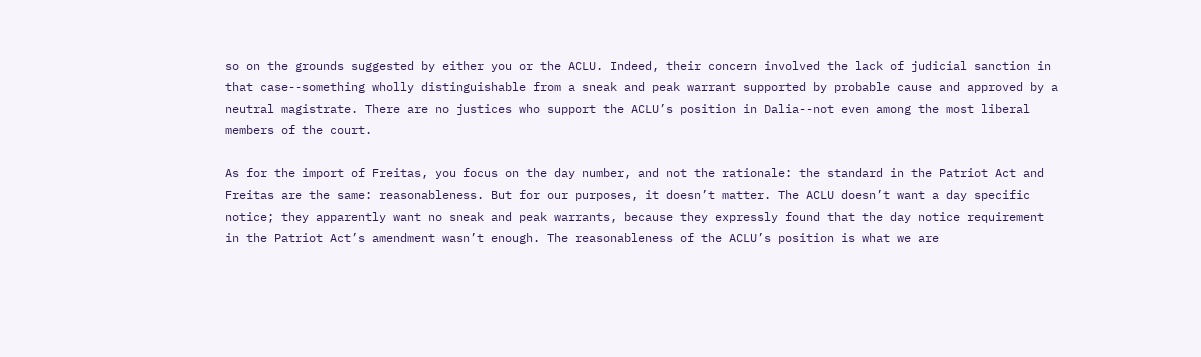so on the grounds suggested by either you or the ACLU. Indeed, their concern involved the lack of judicial sanction in that case--something wholly distinguishable from a sneak and peak warrant supported by probable cause and approved by a neutral magistrate. There are no justices who support the ACLU’s position in Dalia--not even among the most liberal members of the court.

As for the import of Freitas, you focus on the day number, and not the rationale: the standard in the Patriot Act and Freitas are the same: reasonableness. But for our purposes, it doesn’t matter. The ACLU doesn’t want a day specific notice; they apparently want no sneak and peak warrants, because they expressly found that the day notice requirement in the Patriot Act’s amendment wasn’t enough. The reasonableness of the ACLU’s position is what we are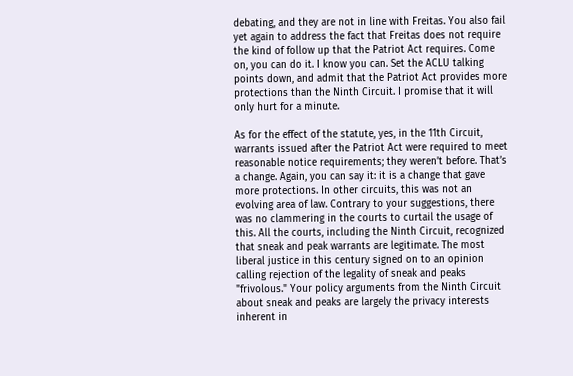debating, and they are not in line with Freitas. You also fail yet again to address the fact that Freitas does not require the kind of follow up that the Patriot Act requires. Come on, you can do it. I know you can. Set the ACLU talking points down, and admit that the Patriot Act provides more protections than the Ninth Circuit. I promise that it will only hurt for a minute.

As for the effect of the statute, yes, in the 11th Circuit, warrants issued after the Patriot Act were required to meet reasonable notice requirements; they weren’t before. That’s a change. Again, you can say it: it is a change that gave more protections. In other circuits, this was not an evolving area of law. Contrary to your suggestions, there was no clammering in the courts to curtail the usage of this. All the courts, including the Ninth Circuit, recognized that sneak and peak warrants are legitimate. The most liberal justice in this century signed on to an opinion calling rejection of the legality of sneak and peaks "frivolous." Your policy arguments from the Ninth Circuit about sneak and peaks are largely the privacy interests inherent in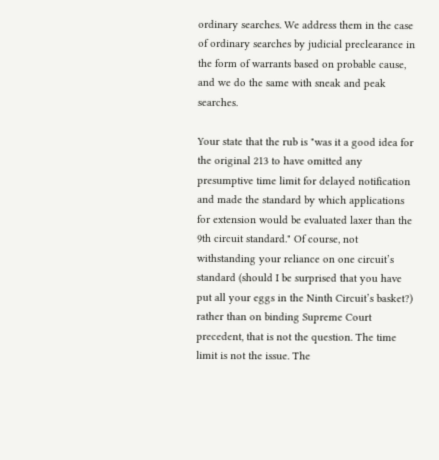ordinary searches. We address them in the case of ordinary searches by judicial preclearance in the form of warrants based on probable cause, and we do the same with sneak and peak searches.

Your state that the rub is "was it a good idea for the original 213 to have omitted any presumptive time limit for delayed notification and made the standard by which applications for extension would be evaluated laxer than the 9th circuit standard." Of course, not withstanding your reliance on one circuit’s standard (should I be surprised that you have put all your eggs in the Ninth Circuit’s basket?) rather than on binding Supreme Court precedent, that is not the question. The time limit is not the issue. The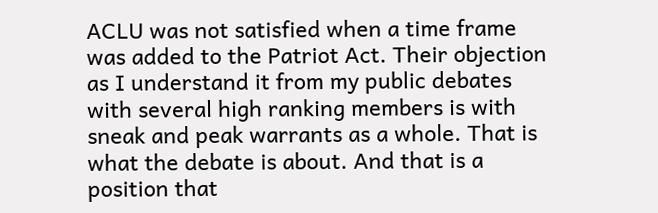ACLU was not satisfied when a time frame was added to the Patriot Act. Their objection as I understand it from my public debates with several high ranking members is with sneak and peak warrants as a whole. That is what the debate is about. And that is a position that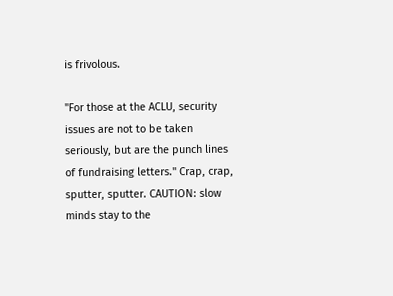is frivolous.

"For those at the ACLU, security issues are not to be taken seriously, but are the punch lines of fundraising letters." Crap, crap, sputter, sputter. CAUTION: slow minds stay to the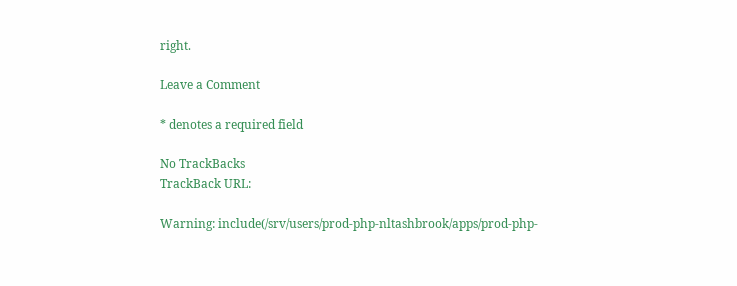right.

Leave a Comment

* denotes a required field

No TrackBacks
TrackBack URL:

Warning: include(/srv/users/prod-php-nltashbrook/apps/prod-php-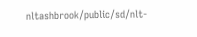nltashbrook/public/sd/nlt-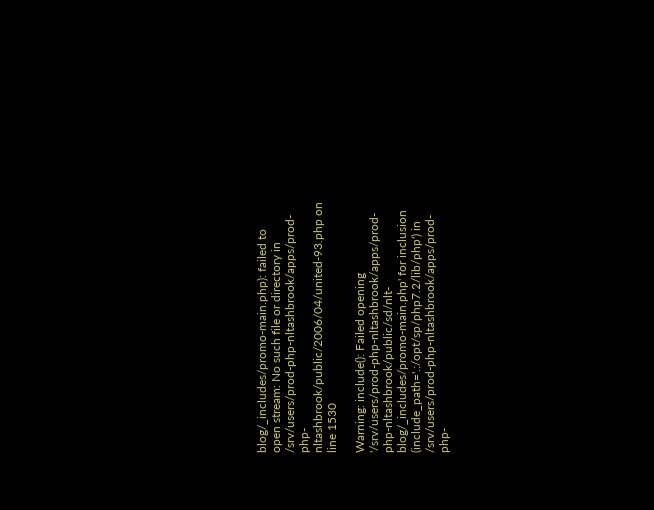blog/_includes/promo-main.php): failed to open stream: No such file or directory in /srv/users/prod-php-nltashbrook/apps/prod-php-nltashbrook/public/2006/04/united-93.php on line 1530

Warning: include(): Failed opening '/srv/users/prod-php-nltashbrook/apps/prod-php-nltashbrook/public/sd/nlt-blog/_includes/promo-main.php' for inclusion (include_path='.:/opt/sp/php7.2/lib/php') in /srv/users/prod-php-nltashbrook/apps/prod-php-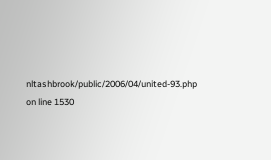nltashbrook/public/2006/04/united-93.php on line 1530